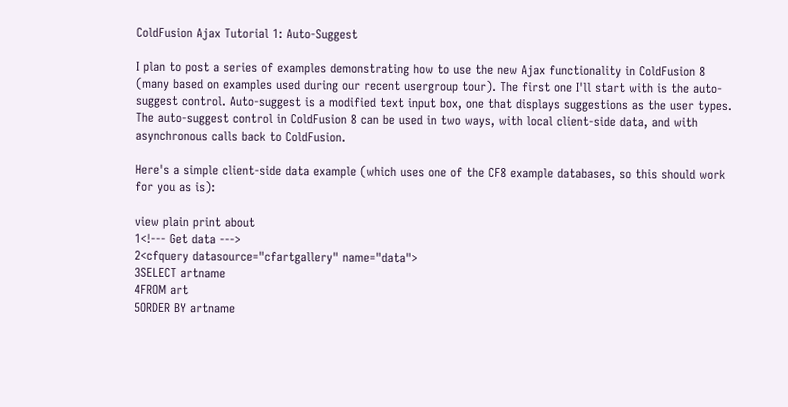ColdFusion Ajax Tutorial 1: Auto-Suggest

I plan to post a series of examples demonstrating how to use the new Ajax functionality in ColdFusion 8 (many based on examples used during our recent usergroup tour). The first one I'll start with is the auto-suggest control. Auto-suggest is a modified text input box, one that displays suggestions as the user types. The auto-suggest control in ColdFusion 8 can be used in two ways, with local client-side data, and with asynchronous calls back to ColdFusion.

Here's a simple client-side data example (which uses one of the CF8 example databases, so this should work for you as is):

view plain print about
1<!--- Get data --->
2<cfquery datasource="cfartgallery" name="data">
3SELECT artname
4FROM art
5ORDER BY artname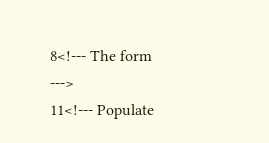8<!--- The form --->
11<!--- Populate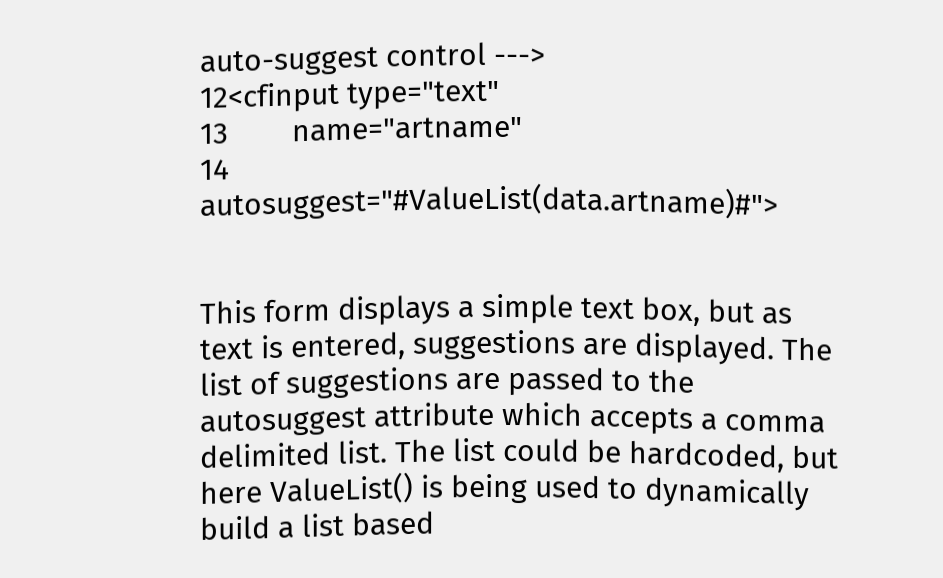auto-suggest control --->
12<cfinput type="text"
13        name="artname"
14        autosuggest="#ValueList(data.artname)#">


This form displays a simple text box, but as text is entered, suggestions are displayed. The list of suggestions are passed to the autosuggest attribute which accepts a comma delimited list. The list could be hardcoded, but here ValueList() is being used to dynamically build a list based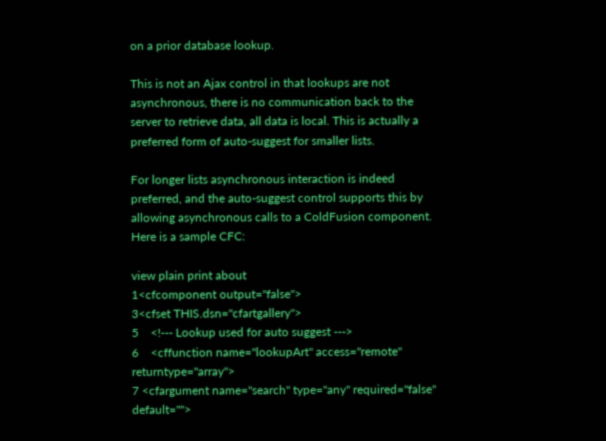on a prior database lookup.

This is not an Ajax control in that lookups are not asynchronous, there is no communication back to the server to retrieve data, all data is local. This is actually a preferred form of auto-suggest for smaller lists.

For longer lists asynchronous interaction is indeed preferred, and the auto-suggest control supports this by allowing asynchronous calls to a ColdFusion component. Here is a sample CFC:

view plain print about
1<cfcomponent output="false">
3<cfset THIS.dsn="cfartgallery">
5    <!--- Lookup used for auto suggest --->
6    <cffunction name="lookupArt" access="remote" returntype="array">
7 <cfargument name="search" type="any" required="false" default="">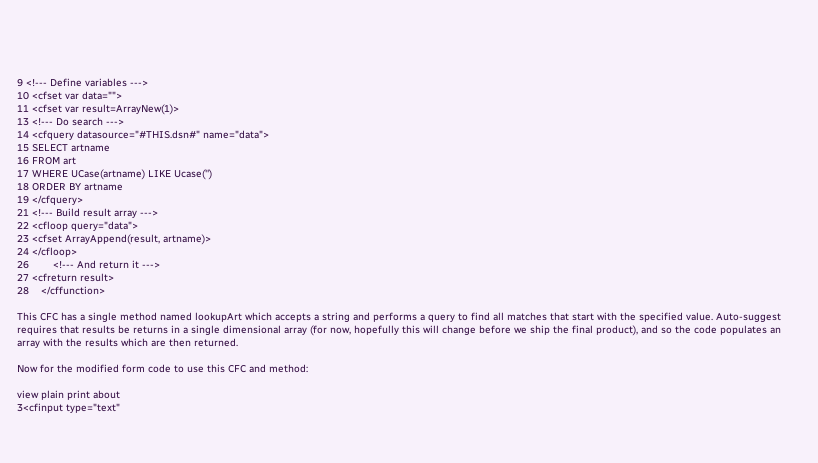9 <!--- Define variables --->
10 <cfset var data="">
11 <cfset var result=ArrayNew(1)>
13 <!--- Do search --->
14 <cfquery datasource="#THIS.dsn#" name="data">
15 SELECT artname
16 FROM art
17 WHERE UCase(artname) LIKE Ucase('')
18 ORDER BY artname
19 </cfquery>
21 <!--- Build result array --->
22 <cfloop query="data">
23 <cfset ArrayAppend(result, artname)>
24 </cfloop>
26        <!--- And return it --->
27 <cfreturn result>
28    </cffunction>

This CFC has a single method named lookupArt which accepts a string and performs a query to find all matches that start with the specified value. Auto-suggest requires that results be returns in a single dimensional array (for now, hopefully this will change before we ship the final product), and so the code populates an array with the results which are then returned.

Now for the modified form code to use this CFC and method:

view plain print about
3<cfinput type="text"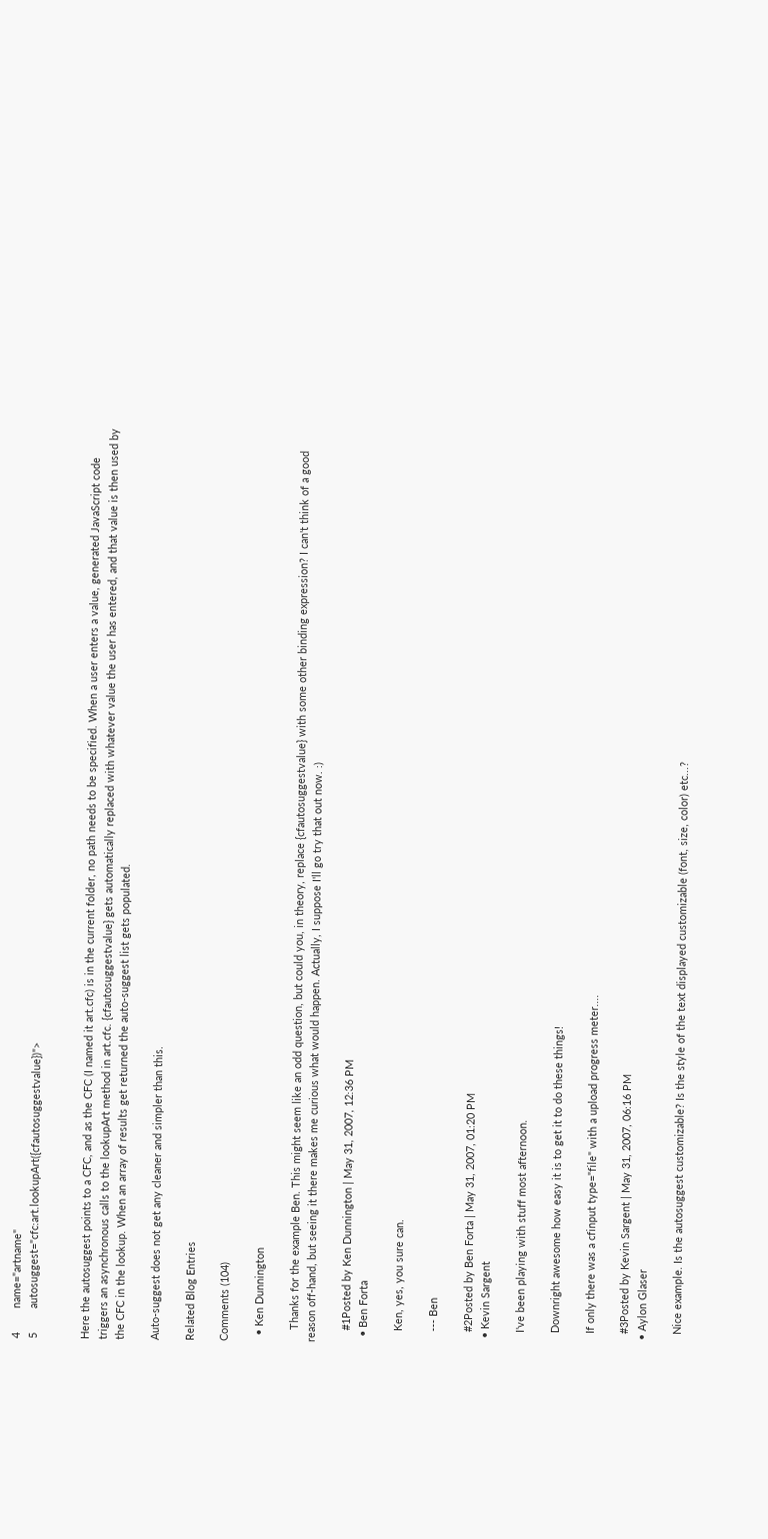4        name="artname"
5        autosuggest="cfc:art.lookupArt({cfautosuggestvalue})">


Here the autosuggest points to a CFC, and as the CFC (I named it art.cfc) is in the current folder, no path needs to be specified. When a user enters a value, generated JavaScript code triggers an asynchronous calls to the lookupArt method in art.cfc. {cfautosuggestvalue} gets automatically replaced with whatever value the user has entered, and that value is then used by the CFC in the lookup. When an array of results get returned the auto-suggest list gets populated.

Auto-suggest does not get any cleaner and simpler than this.

Related Blog Entries

Comments (104)

  • Ken Dunnington

    Thanks for the example Ben. This might seem like an odd question, but could you, in theory, replace {cfautosuggestvalue} with some other binding expression? I can't think of a good reason off-hand, but seeing it there makes me curious what would happen. Actually, I suppose I'll go try that out now. :)

    #1Posted by Ken Dunnington | May 31, 2007, 12:36 PM
  • Ben Forta

    Ken, yes, you sure can.

    --- Ben

    #2Posted by Ben Forta | May 31, 2007, 01:20 PM
  • Kevin Sargent

    I've been playing with stuff most afternoon.

    Downright awesome how easy it is to get it to do these things!

    If only there was a cfinput type="file" with a upload progress meter....

    #3Posted by Kevin Sargent | May 31, 2007, 06:16 PM
  • Aylon Glaser

    Nice example. Is the autosuggest customizable? Is the style of the text displayed customizable (font, size, color) etc...?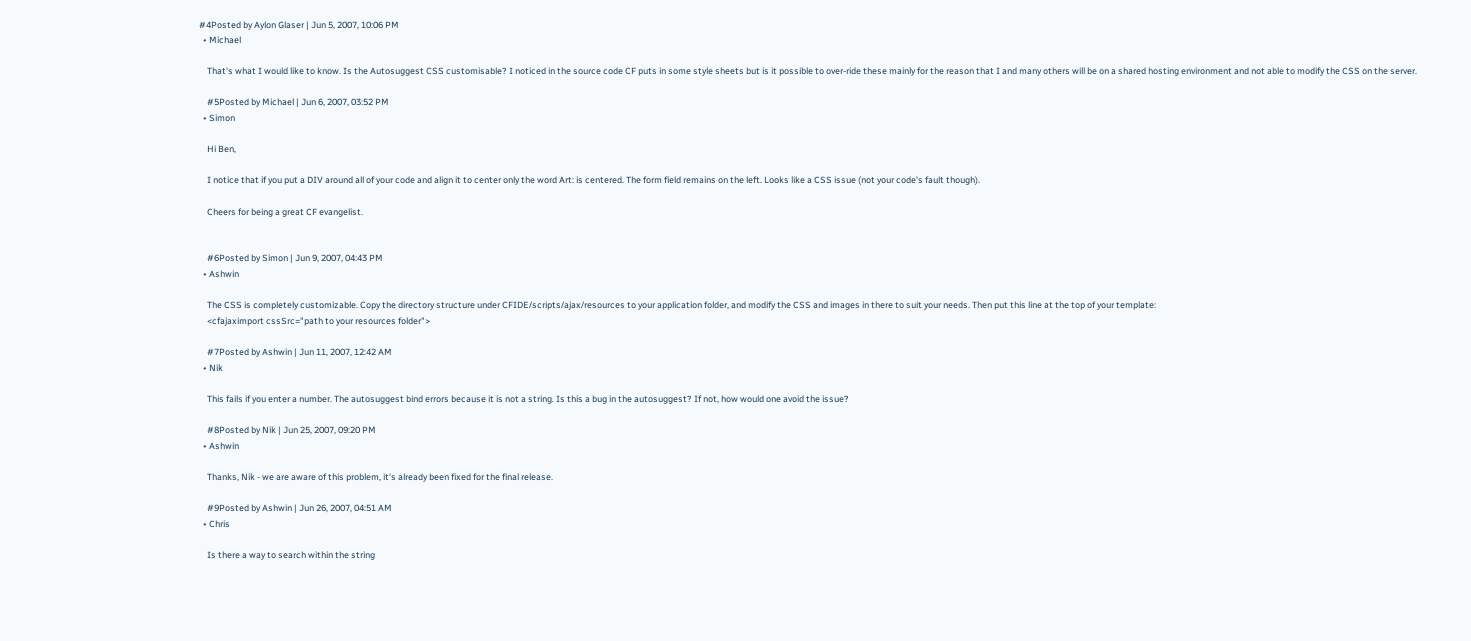#4Posted by Aylon Glaser | Jun 5, 2007, 10:06 PM
  • Michael

    That's what I would like to know. Is the Autosuggest CSS customisable? I noticed in the source code CF puts in some style sheets but is it possible to over-ride these mainly for the reason that I and many others will be on a shared hosting environment and not able to modify the CSS on the server.

    #5Posted by Michael | Jun 6, 2007, 03:52 PM
  • Simon

    Hi Ben,

    I notice that if you put a DIV around all of your code and align it to center only the word Art: is centered. The form field remains on the left. Looks like a CSS issue (not your code's fault though).

    Cheers for being a great CF evangelist.


    #6Posted by Simon | Jun 9, 2007, 04:43 PM
  • Ashwin

    The CSS is completely customizable. Copy the directory structure under CFIDE/scripts/ajax/resources to your application folder, and modify the CSS and images in there to suit your needs. Then put this line at the top of your template:
    <cfajaximport cssSrc="path to your resources folder">

    #7Posted by Ashwin | Jun 11, 2007, 12:42 AM
  • Nik

    This fails if you enter a number. The autosuggest bind errors because it is not a string. Is this a bug in the autosuggest? If not, how would one avoid the issue?

    #8Posted by Nik | Jun 25, 2007, 09:20 PM
  • Ashwin

    Thanks, Nik - we are aware of this problem, it's already been fixed for the final release.

    #9Posted by Ashwin | Jun 26, 2007, 04:51 AM
  • Chris

    Is there a way to search within the string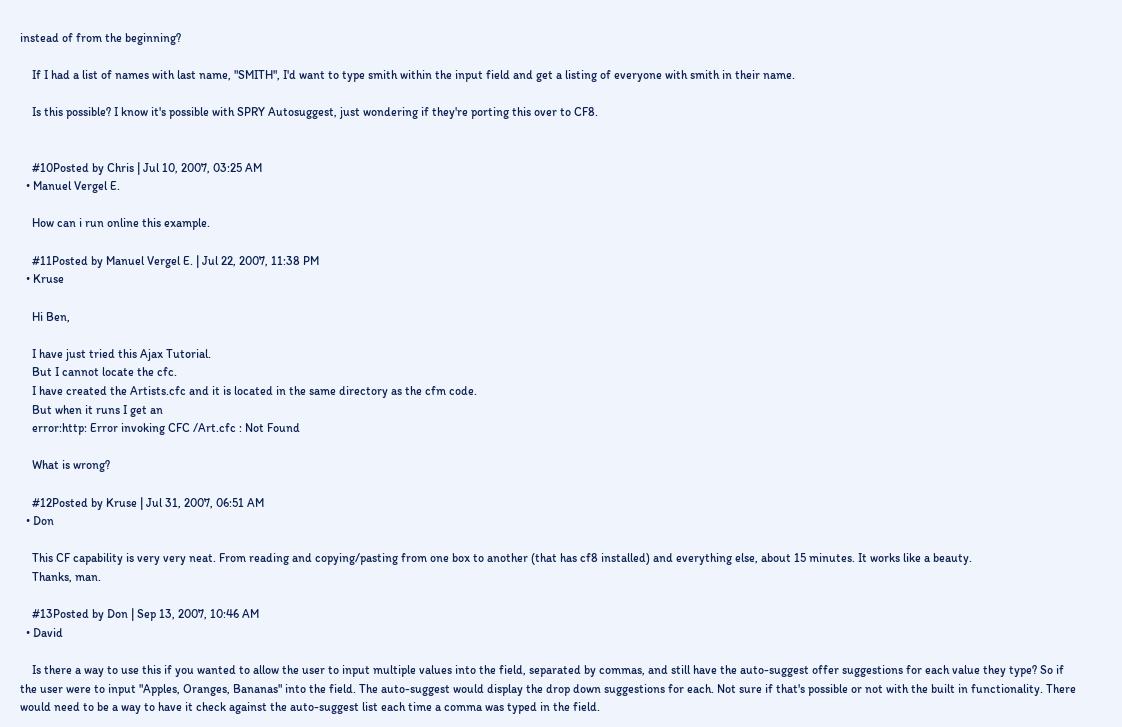instead of from the beginning?

    If I had a list of names with last name, "SMITH", I'd want to type smith within the input field and get a listing of everyone with smith in their name.

    Is this possible? I know it's possible with SPRY Autosuggest, just wondering if they're porting this over to CF8.


    #10Posted by Chris | Jul 10, 2007, 03:25 AM
  • Manuel Vergel E.

    How can i run online this example.

    #11Posted by Manuel Vergel E. | Jul 22, 2007, 11:38 PM
  • Kruse

    Hi Ben,

    I have just tried this Ajax Tutorial.
    But I cannot locate the cfc.
    I have created the Artists.cfc and it is located in the same directory as the cfm code.
    But when it runs I get an
    error:http: Error invoking CFC /Art.cfc : Not Found

    What is wrong?

    #12Posted by Kruse | Jul 31, 2007, 06:51 AM
  • Don

    This CF capability is very very neat. From reading and copying/pasting from one box to another (that has cf8 installed) and everything else, about 15 minutes. It works like a beauty.
    Thanks, man.

    #13Posted by Don | Sep 13, 2007, 10:46 AM
  • David

    Is there a way to use this if you wanted to allow the user to input multiple values into the field, separated by commas, and still have the auto-suggest offer suggestions for each value they type? So if the user were to input "Apples, Oranges, Bananas" into the field. The auto-suggest would display the drop down suggestions for each. Not sure if that's possible or not with the built in functionality. There would need to be a way to have it check against the auto-suggest list each time a comma was typed in the field.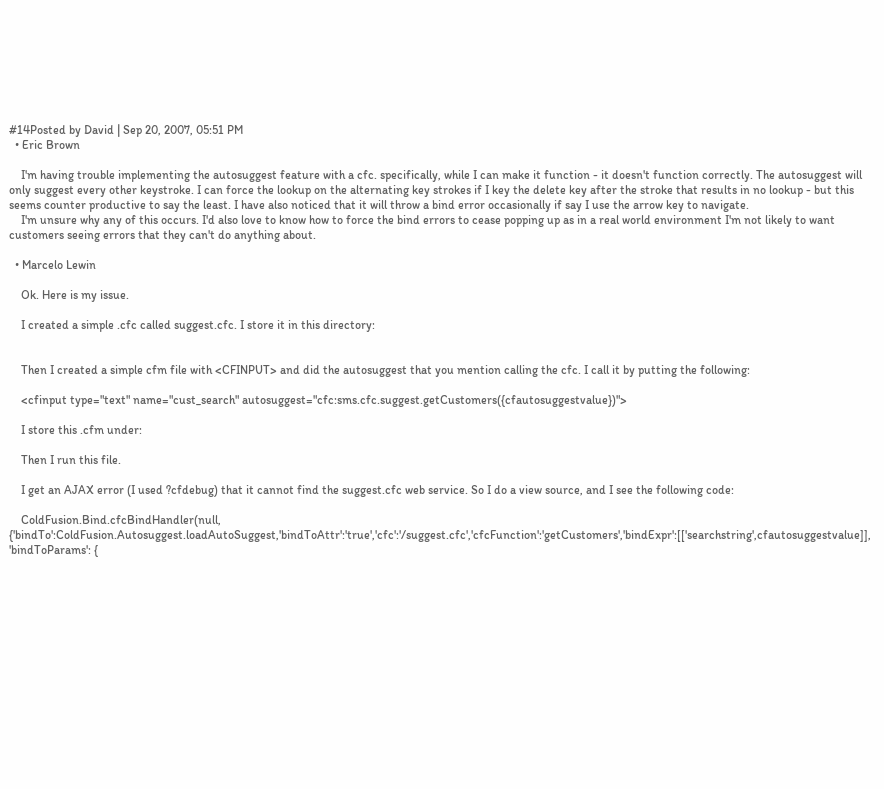#14Posted by David | Sep 20, 2007, 05:51 PM
  • Eric Brown

    I'm having trouble implementing the autosuggest feature with a cfc. specifically, while I can make it function - it doesn't function correctly. The autosuggest will only suggest every other keystroke. I can force the lookup on the alternating key strokes if I key the delete key after the stroke that results in no lookup - but this seems counter productive to say the least. I have also noticed that it will throw a bind error occasionally if say I use the arrow key to navigate.
    I'm unsure why any of this occurs. I'd also love to know how to force the bind errors to cease popping up as in a real world environment I'm not likely to want customers seeing errors that they can't do anything about.

  • Marcelo Lewin

    Ok. Here is my issue.

    I created a simple .cfc called suggest.cfc. I store it in this directory:


    Then I created a simple cfm file with <CFINPUT> and did the autosuggest that you mention calling the cfc. I call it by putting the following:

    <cfinput type="text" name="cust_search" autosuggest="cfc:sms.cfc.suggest.getCustomers({cfautosuggestvalue})">

    I store this .cfm under:

    Then I run this file.

    I get an AJAX error (I used ?cfdebug) that it cannot find the suggest.cfc web service. So I do a view source, and I see the following code:

    ColdFusion.Bind.cfcBindHandler(null, {'bindTo':ColdFusion.Autosuggest.loadAutoSuggest,'bindToAttr':'true','cfc':'/suggest.cfc','cfcFunction':'getCustomers','bindExpr':[['searchstring',cfautosuggestvalue]], 'bindToParams': {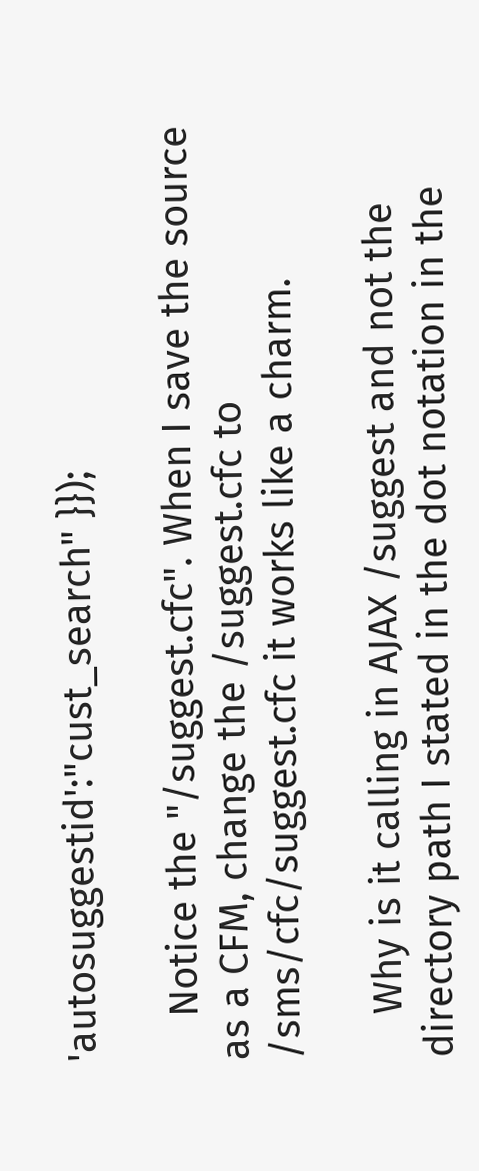'autosuggestid':"cust_search" }});

    Notice the "/suggest.cfc". When I save the source as a CFM, change the /suggest.cfc to /sms/cfc/suggest.cfc it works like a charm.

    Why is it calling in AJAX /suggest and not the directory path I stated in the dot notation in the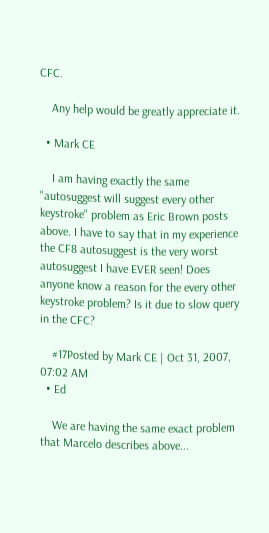CFC.

    Any help would be greatly appreciate it.

  • Mark CE

    I am having exactly the same "autosuggest will suggest every other keystroke" problem as Eric Brown posts above. I have to say that in my experience the CF8 autosuggest is the very worst autosuggest I have EVER seen! Does anyone know a reason for the every other keystroke problem? Is it due to slow query in the CFC?

    #17Posted by Mark CE | Oct 31, 2007, 07:02 AM
  • Ed

    We are having the same exact problem that Marcelo describes above...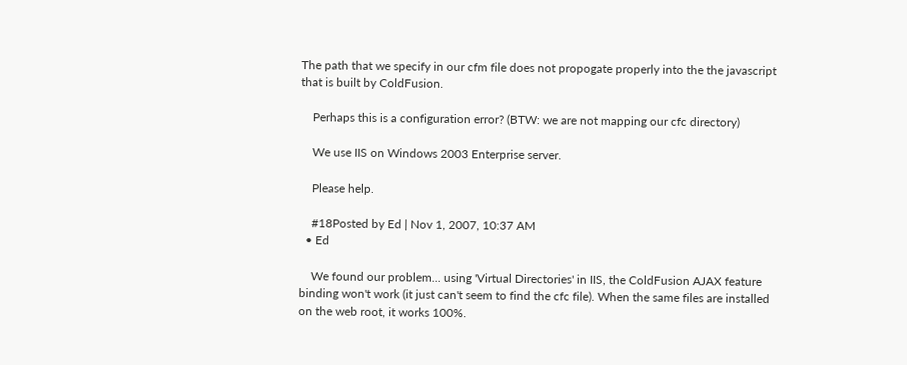The path that we specify in our cfm file does not propogate properly into the the javascript that is built by ColdFusion.

    Perhaps this is a configuration error? (BTW: we are not mapping our cfc directory)

    We use IIS on Windows 2003 Enterprise server.

    Please help.

    #18Posted by Ed | Nov 1, 2007, 10:37 AM
  • Ed

    We found our problem... using 'Virtual Directories' in IIS, the ColdFusion AJAX feature binding won't work (it just can't seem to find the cfc file). When the same files are installed on the web root, it works 100%.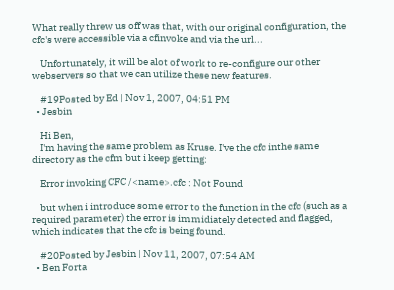What really threw us off was that, with our original configuration, the cfc's were accessible via a cfinvoke and via the url...

    Unfortunately, it will be alot of work to re-configure our other webservers so that we can utilize these new features.

    #19Posted by Ed | Nov 1, 2007, 04:51 PM
  • Jesbin

    Hi Ben,
    I'm having the same problem as Kruse. I've the cfc inthe same directory as the cfm but i keep getting:

    Error invoking CFC /<name>.cfc : Not Found

    but when i introduce some error to the function in the cfc (such as a required parameter) the error is immidiately detected and flagged, which indicates that the cfc is being found.

    #20Posted by Jesbin | Nov 11, 2007, 07:54 AM
  • Ben Forta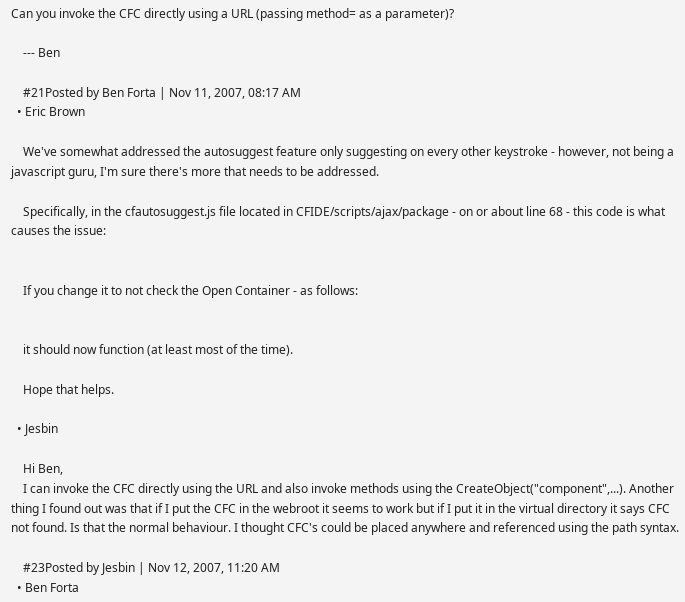Can you invoke the CFC directly using a URL (passing method= as a parameter)?

    --- Ben

    #21Posted by Ben Forta | Nov 11, 2007, 08:17 AM
  • Eric Brown

    We've somewhat addressed the autosuggest feature only suggesting on every other keystroke - however, not being a javascript guru, I'm sure there's more that needs to be addressed.

    Specifically, in the cfautosuggest.js file located in CFIDE/scripts/ajax/package - on or about line 68 - this code is what causes the issue:


    If you change it to not check the Open Container - as follows:


    it should now function (at least most of the time).

    Hope that helps.

  • Jesbin

    Hi Ben,
    I can invoke the CFC directly using the URL and also invoke methods using the CreateObject("component",...). Another thing I found out was that if I put the CFC in the webroot it seems to work but if I put it in the virtual directory it says CFC not found. Is that the normal behaviour. I thought CFC's could be placed anywhere and referenced using the path syntax.

    #23Posted by Jesbin | Nov 12, 2007, 11:20 AM
  • Ben Forta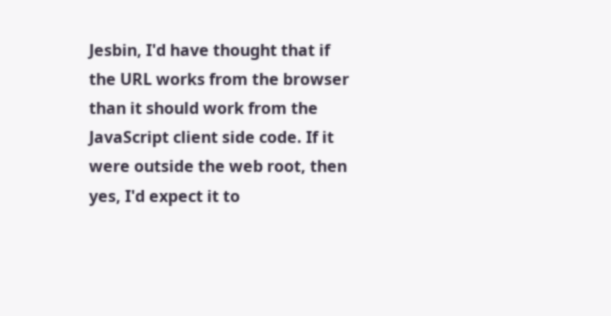Jesbin, I'd have thought that if the URL works from the browser than it should work from the JavaScript client side code. If it were outside the web root, then yes, I'd expect it to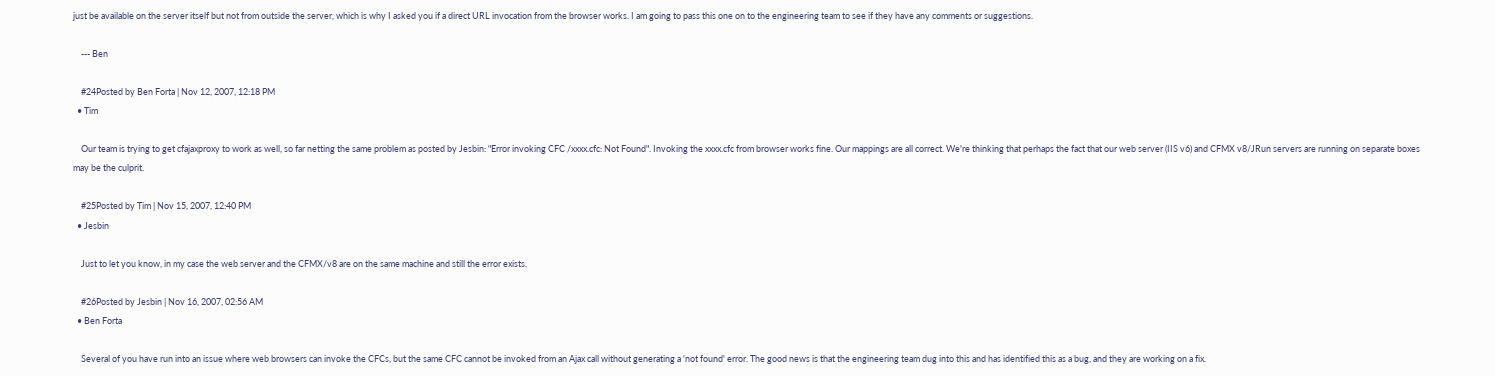just be available on the server itself but not from outside the server, which is why I asked you if a direct URL invocation from the browser works. I am going to pass this one on to the engineering team to see if they have any comments or suggestions.

    --- Ben

    #24Posted by Ben Forta | Nov 12, 2007, 12:18 PM
  • Tim

    Our team is trying to get cfajaxproxy to work as well, so far netting the same problem as posted by Jesbin: "Error invoking CFC /xxxx.cfc: Not Found". Invoking the xxxx.cfc from browser works fine. Our mappings are all correct. We're thinking that perhaps the fact that our web server (IIS v6) and CFMX v8/JRun servers are running on separate boxes may be the culprit.

    #25Posted by Tim | Nov 15, 2007, 12:40 PM
  • Jesbin

    Just to let you know, in my case the web server and the CFMX/v8 are on the same machine and still the error exists.

    #26Posted by Jesbin | Nov 16, 2007, 02:56 AM
  • Ben Forta

    Several of you have run into an issue where web browsers can invoke the CFCs, but the same CFC cannot be invoked from an Ajax call without generating a 'not found' error. The good news is that the engineering team dug into this and has identified this as a bug, and they are working on a fix.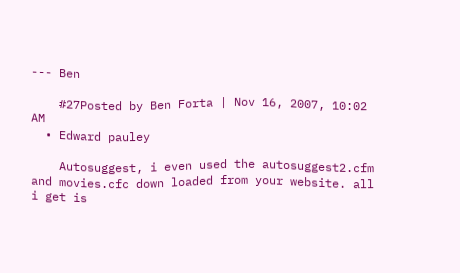--- Ben

    #27Posted by Ben Forta | Nov 16, 2007, 10:02 AM
  • Edward pauley

    Autosuggest, i even used the autosuggest2.cfm and movies.cfc down loaded from your website. all i get is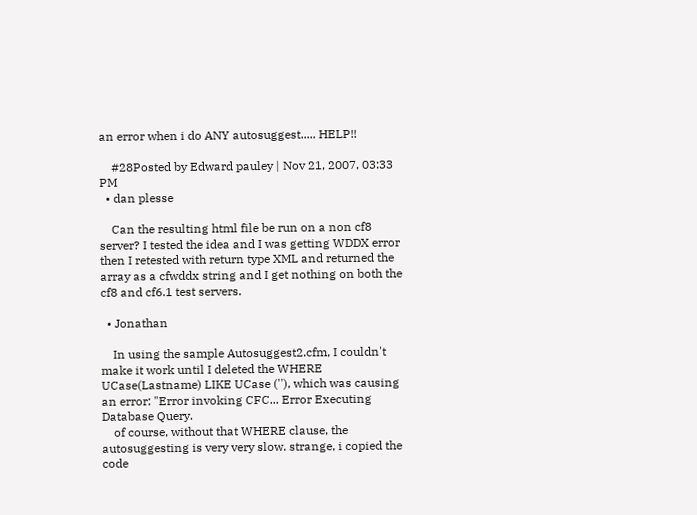an error when i do ANY autosuggest..... HELP!!

    #28Posted by Edward pauley | Nov 21, 2007, 03:33 PM
  • dan plesse

    Can the resulting html file be run on a non cf8 server? I tested the idea and I was getting WDDX error then I retested with return type XML and returned the array as a cfwddx string and I get nothing on both the cf8 and cf6.1 test servers.

  • Jonathan

    In using the sample Autosuggest2.cfm, I couldn't make it work until I deleted the WHERE   UCase(Lastname) LIKE UCase (''), which was causing an error: "Error invoking CFC... Error Executing Database Query.
    of course, without that WHERE clause, the autosuggesting is very very slow. strange, i copied the code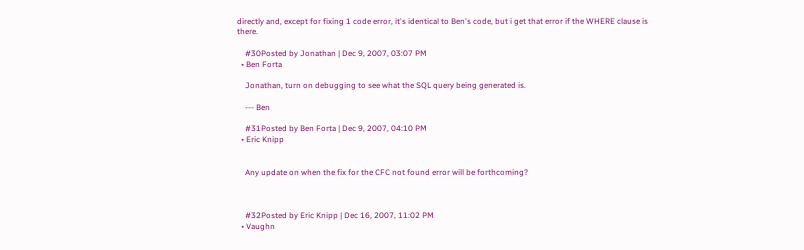directly and, except for fixing 1 code error, it's identical to Ben's code, but i get that error if the WHERE clause is there.

    #30Posted by Jonathan | Dec 9, 2007, 03:07 PM
  • Ben Forta

    Jonathan, turn on debugging to see what the SQL query being generated is.

    --- Ben

    #31Posted by Ben Forta | Dec 9, 2007, 04:10 PM
  • Eric Knipp


    Any update on when the fix for the CFC not found error will be forthcoming?



    #32Posted by Eric Knipp | Dec 16, 2007, 11:02 PM
  • Vaughn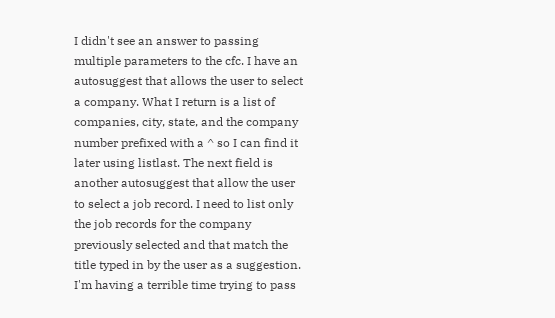I didn't see an answer to passing multiple parameters to the cfc. I have an autosuggest that allows the user to select a company. What I return is a list of companies, city, state, and the company number prefixed with a ^ so I can find it later using listlast. The next field is another autosuggest that allow the user to select a job record. I need to list only the job records for the company previously selected and that match the title typed in by the user as a suggestion. I'm having a terrible time trying to pass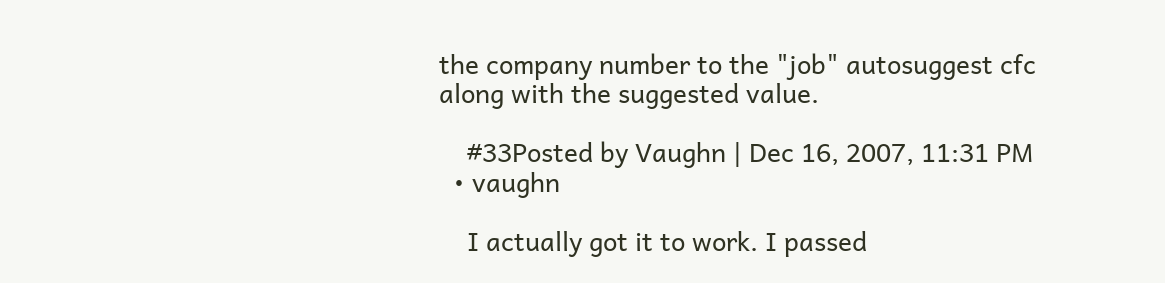the company number to the "job" autosuggest cfc along with the suggested value.

    #33Posted by Vaughn | Dec 16, 2007, 11:31 PM
  • vaughn

    I actually got it to work. I passed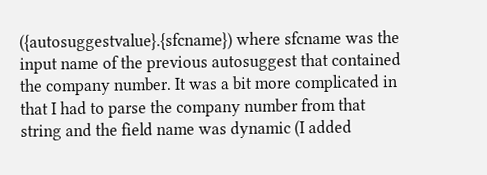({autosuggestvalue}.{sfcname}) where sfcname was the input name of the previous autosuggest that contained the company number. It was a bit more complicated in that I had to parse the company number from that string and the field name was dynamic (I added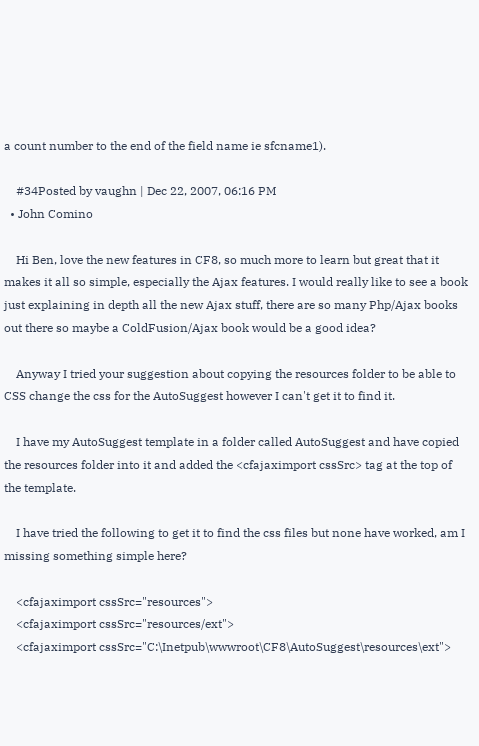a count number to the end of the field name ie sfcname1).

    #34Posted by vaughn | Dec 22, 2007, 06:16 PM
  • John Comino

    Hi Ben, love the new features in CF8, so much more to learn but great that it makes it all so simple, especially the Ajax features. I would really like to see a book just explaining in depth all the new Ajax stuff, there are so many Php/Ajax books out there so maybe a ColdFusion/Ajax book would be a good idea?

    Anyway I tried your suggestion about copying the resources folder to be able to CSS change the css for the AutoSuggest however I can't get it to find it.

    I have my AutoSuggest template in a folder called AutoSuggest and have copied the resources folder into it and added the <cfajaximport cssSrc> tag at the top of the template.

    I have tried the following to get it to find the css files but none have worked, am I missing something simple here?

    <cfajaximport cssSrc="resources">
    <cfajaximport cssSrc="resources/ext">
    <cfajaximport cssSrc="C:\Inetpub\wwwroot\CF8\AutoSuggest\resources\ext">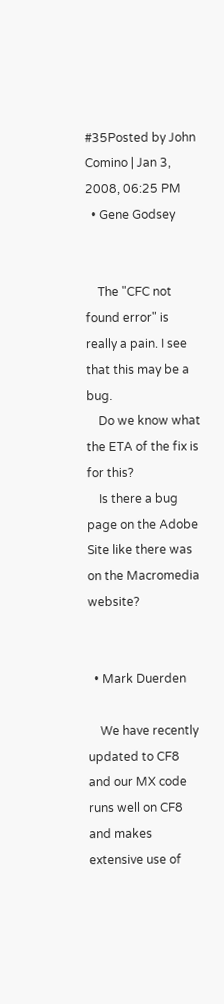#35Posted by John Comino | Jan 3, 2008, 06:25 PM
  • Gene Godsey


    The "CFC not found error" is really a pain. I see that this may be a bug.
    Do we know what the ETA of the fix is for this?
    Is there a bug page on the Adobe Site like there was on the Macromedia website?


  • Mark Duerden

    We have recently updated to CF8 and our MX code runs well on CF8 and makes extensive use of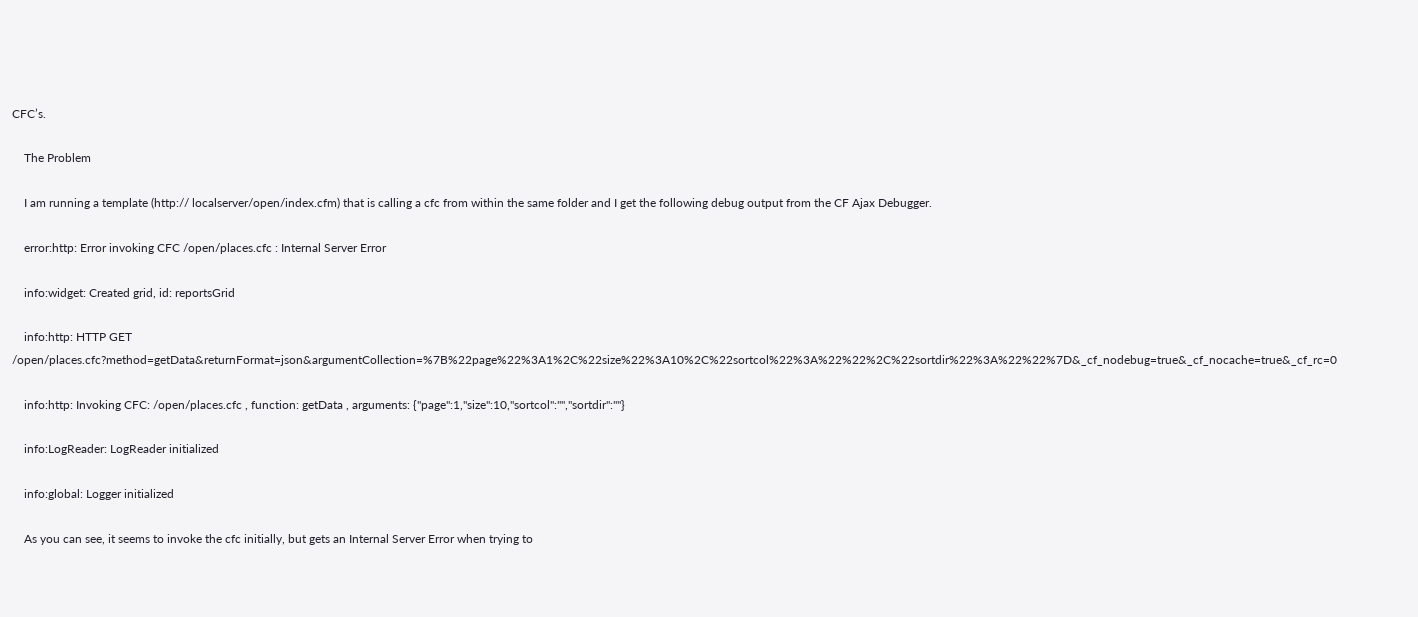CFC’s.

    The Problem

    I am running a template (http:// localserver/open/index.cfm) that is calling a cfc from within the same folder and I get the following debug output from the CF Ajax Debugger.

    error:http: Error invoking CFC /open/places.cfc : Internal Server Error

    info:widget: Created grid, id: reportsGrid

    info:http: HTTP GET /open/places.cfc?method=getData&returnFormat=json&argumentCollection=%7B%22page%22%3A1%2C%22size%22%3A10%2C%22sortcol%22%3A%22%22%2C%22sortdir%22%3A%22%22%7D&_cf_nodebug=true&_cf_nocache=true&_cf_rc=0

    info:http: Invoking CFC: /open/places.cfc , function: getData , arguments: {"page":1,"size":10,"sortcol":"","sortdir":""}

    info:LogReader: LogReader initialized

    info:global: Logger initialized

    As you can see, it seems to invoke the cfc initially, but gets an Internal Server Error when trying to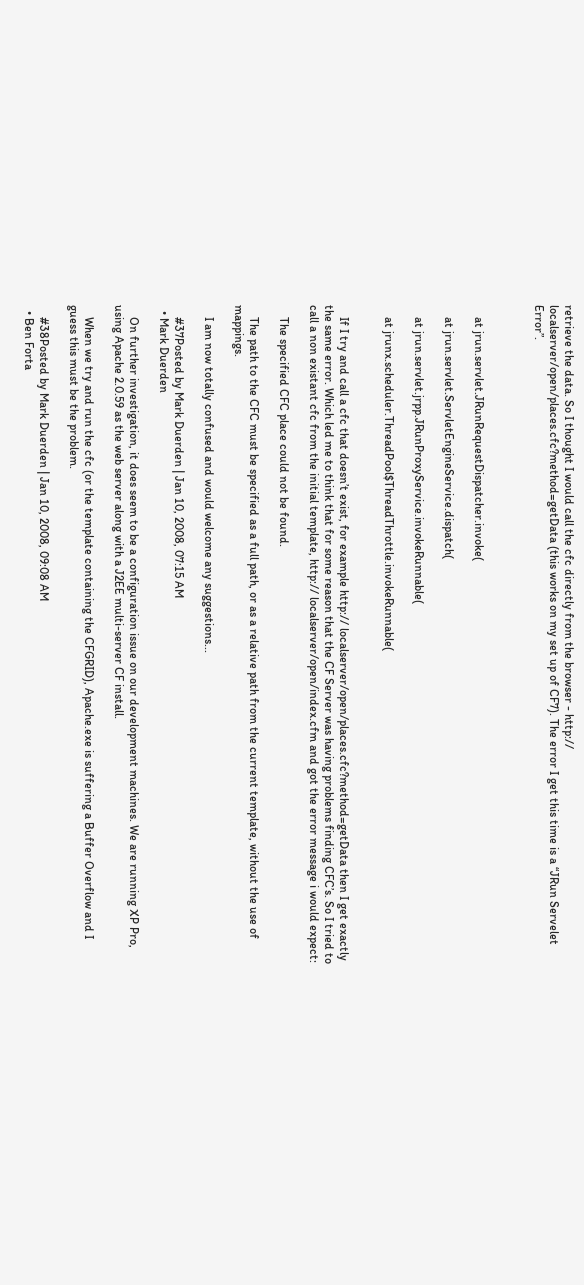retrieve the data. So I thought I would call the cfc directly from the browser - http:// localserver/open/places.cfc?method=getData (this works on my set up of CF7). The error I get this time is a “JRun Servelet Error”.



    at jrun.servlet.JRunRequestDispatcher.invoke(

    at jrun.servlet.ServletEngineService.dispatch(

    at jrun.servlet.jrpp.JRunProxyService.invokeRunnable(

    at jrunx.scheduler.ThreadPool$ThreadThrottle.invokeRunnable(


    If I try and call a cfc that doesn’t exist, for example http:// localserver/open/places.cfc?method=getData then I get exactly the same error. Which led me to think that for some reason that the CF Server was having problems finding CFC’s. So I tried to call a non existant cfc from the initial template, http:// localserver/open/index.cfm and got the error message i would expect:

    The specified CFC place could not be found.

    The path to the CFC must be specified as a full path, or as a relative path from the current template, without the use of mappings.

    I am now totally confused and would welcome any suggestions...

    #37Posted by Mark Duerden | Jan 10, 2008, 07:15 AM
  • Mark Duerden

    On further investigation, it does seem to be a configuration issue on our development machines. We are running XP Pro, using Apache 2.0.59 as the web server along with a J2EE multi-server CF install.

    When we try and run the cfc (or the template containing the CFGRID), Apache.exe is suffering a Buffer Overflow and I guess this must be the problem.

    #38Posted by Mark Duerden | Jan 10, 2008, 09:08 AM
  • Ben Forta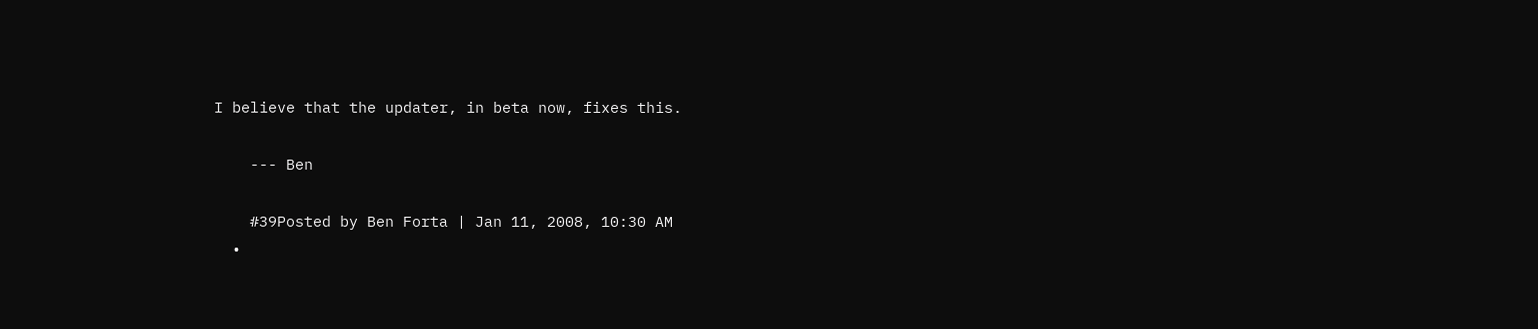I believe that the updater, in beta now, fixes this.

    --- Ben

    #39Posted by Ben Forta | Jan 11, 2008, 10:30 AM
  •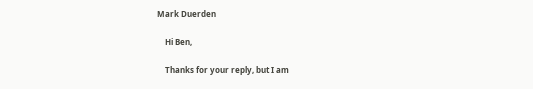Mark Duerden

    Hi Ben,

    Thanks for your reply, but I am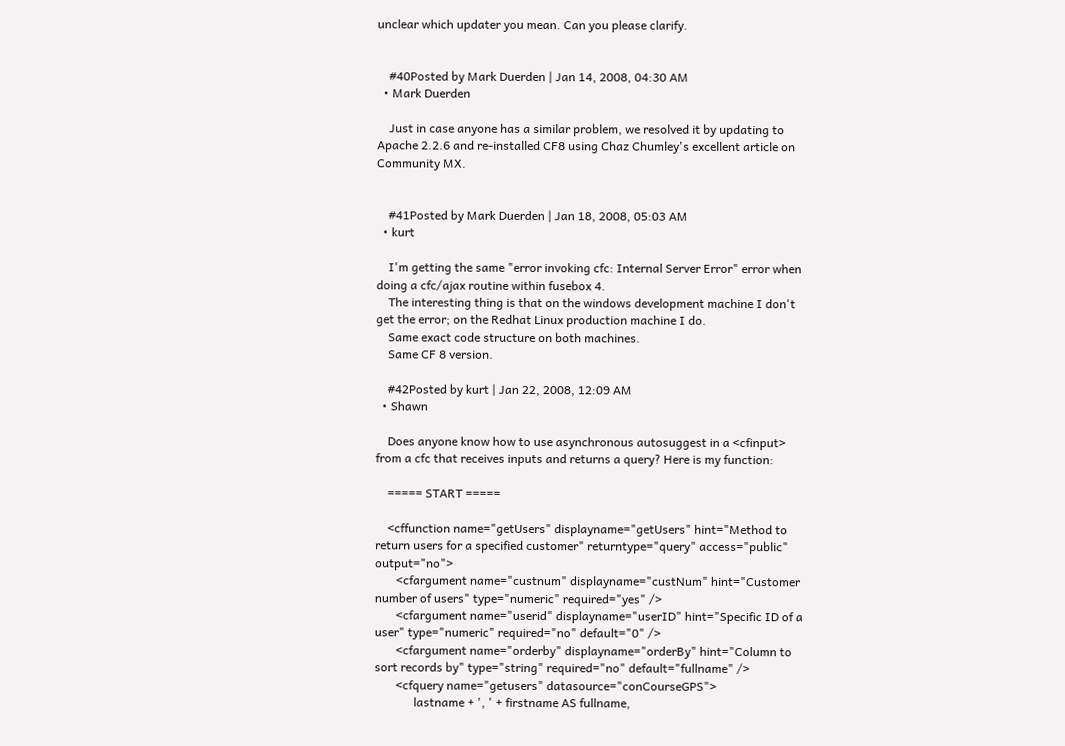unclear which updater you mean. Can you please clarify.


    #40Posted by Mark Duerden | Jan 14, 2008, 04:30 AM
  • Mark Duerden

    Just in case anyone has a similar problem, we resolved it by updating to Apache 2.2.6 and re-installed CF8 using Chaz Chumley's excellent article on Community MX.


    #41Posted by Mark Duerden | Jan 18, 2008, 05:03 AM
  • kurt

    I'm getting the same "error invoking cfc: Internal Server Error" error when doing a cfc/ajax routine within fusebox 4.
    The interesting thing is that on the windows development machine I don't get the error; on the Redhat Linux production machine I do.
    Same exact code structure on both machines.
    Same CF 8 version.

    #42Posted by kurt | Jan 22, 2008, 12:09 AM
  • Shawn

    Does anyone know how to use asynchronous autosuggest in a <cfinput> from a cfc that receives inputs and returns a query? Here is my function:

    ===== START =====

    <cffunction name="getUsers" displayname="getUsers" hint="Method to return users for a specified customer" returntype="query" access="public" output="no">
       <cfargument name="custnum" displayname="custNum" hint="Customer number of users" type="numeric" required="yes" />
       <cfargument name="userid" displayname="userID" hint="Specific ID of a user" type="numeric" required="no" default="0" />
       <cfargument name="orderby" displayname="orderBy" hint="Column to sort records by" type="string" required="no" default="fullname" />
       <cfquery name="getusers" datasource="conCourseGPS">
             lastname + ', ' + firstname AS fullname,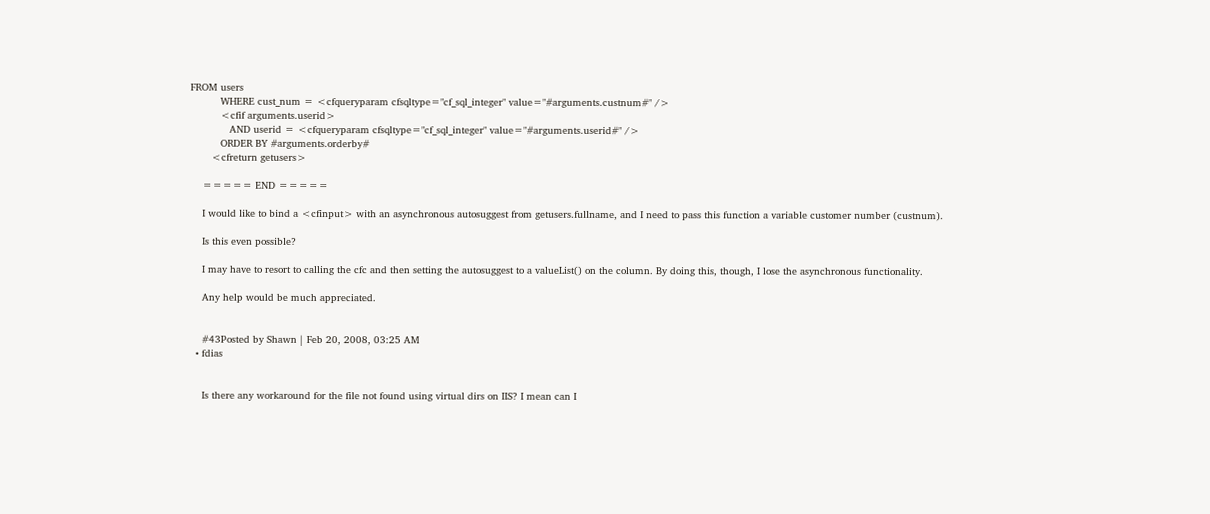FROM users
          WHERE cust_num = <cfqueryparam cfsqltype="cf_sql_integer" value="#arguments.custnum#" />
          <cfif arguments.userid>
             AND userid = <cfqueryparam cfsqltype="cf_sql_integer" value="#arguments.userid#" />
          ORDER BY #arguments.orderby#
       <cfreturn getusers>

    ===== END =====

    I would like to bind a <cfinput> with an asynchronous autosuggest from getusers.fullname, and I need to pass this function a variable customer number (custnum).

    Is this even possible?

    I may have to resort to calling the cfc and then setting the autosuggest to a valueList() on the column. By doing this, though, I lose the asynchronous functionality.

    Any help would be much appreciated.


    #43Posted by Shawn | Feb 20, 2008, 03:25 AM
  • fdias


    Is there any workaround for the file not found using virtual dirs on IIS? I mean can I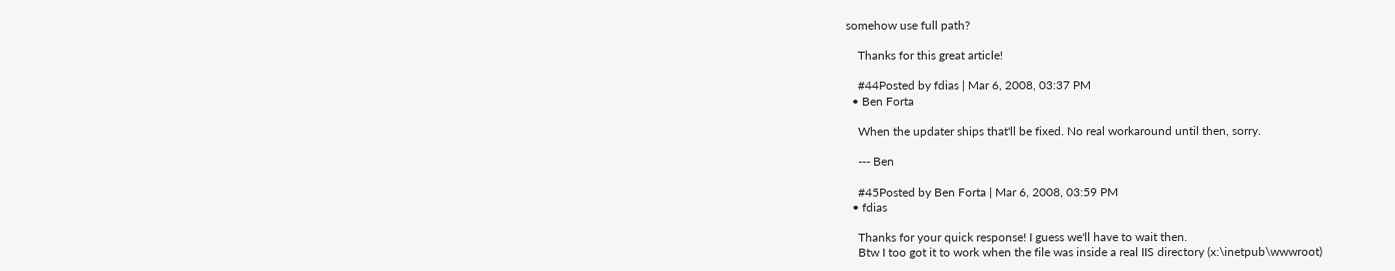somehow use full path?

    Thanks for this great article!

    #44Posted by fdias | Mar 6, 2008, 03:37 PM
  • Ben Forta

    When the updater ships that'll be fixed. No real workaround until then, sorry.

    --- Ben

    #45Posted by Ben Forta | Mar 6, 2008, 03:59 PM
  • fdias

    Thanks for your quick response! I guess we'll have to wait then.
    Btw I too got it to work when the file was inside a real IIS directory (x:\inetpub\wwwroot)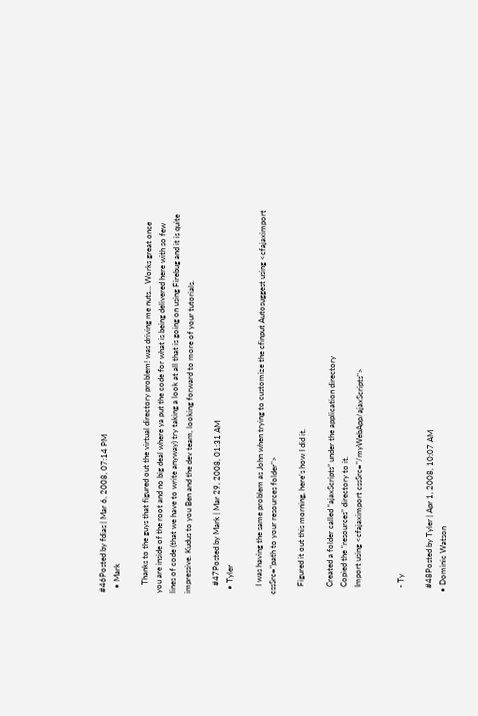#46Posted by fdias | Mar 6, 2008, 07:14 PM
  • Mark

    Thanks to the guys that figured out the virtual directory problem! was driving me nuts... Works great once you are inside of the root and no big deal where ya put the code for what is being delivered here with so few lines of code (that we have to write anyway) try taking a look at all that is going on using Firebug and it is quite impressive. Kudus to you Ben and the dev team, looking forward to more of your tutorials.

    #47Posted by Mark | Mar 29, 2008, 01:31 AM
  • Tyler

    I was having the same problem as John when trying to customize the cfinput Autosuggest using <cfajaximport cssSrc="path to your resources folder">

    Figured it out this morning, here’s how I did it.

    Created a folder called “ajaxScripts” under the application directory
    Copied the “resources” directory to it.
    Import using <cfajaximport cssSrc="/myWebApp/ajaxScripts">


    - Ty

    #48Posted by Tyler | Apr 1, 2008, 10:07 AM
  • Dominic Watson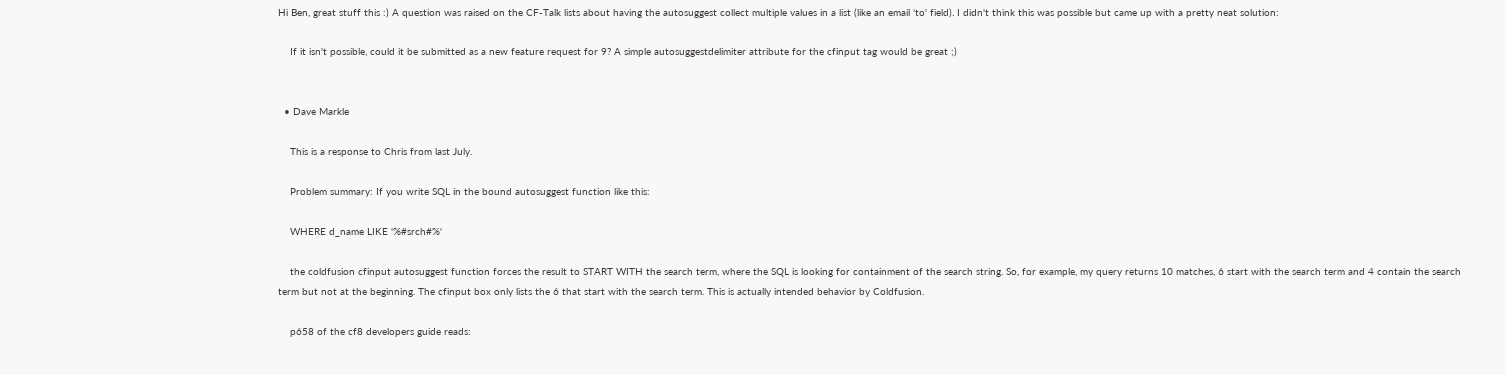Hi Ben, great stuff this :) A question was raised on the CF-Talk lists about having the autosuggest collect multiple values in a list (like an email 'to' field). I didn't think this was possible but came up with a pretty neat solution:

    If it isn't possible, could it be submitted as a new feature request for 9? A simple autosuggestdelimiter attribute for the cfinput tag would be great ;)


  • Dave Markle

    This is a response to Chris from last July.

    Problem summary: If you write SQL in the bound autosuggest function like this:

    WHERE d_name LIKE '%#srch#%'

    the coldfusion cfinput autosuggest function forces the result to START WITH the search term, where the SQL is looking for containment of the search string. So, for example, my query returns 10 matches, 6 start with the search term and 4 contain the search term but not at the beginning. The cfinput box only lists the 6 that start with the search term. This is actually intended behavior by Coldfusion.

    p658 of the cf8 developers guide reads: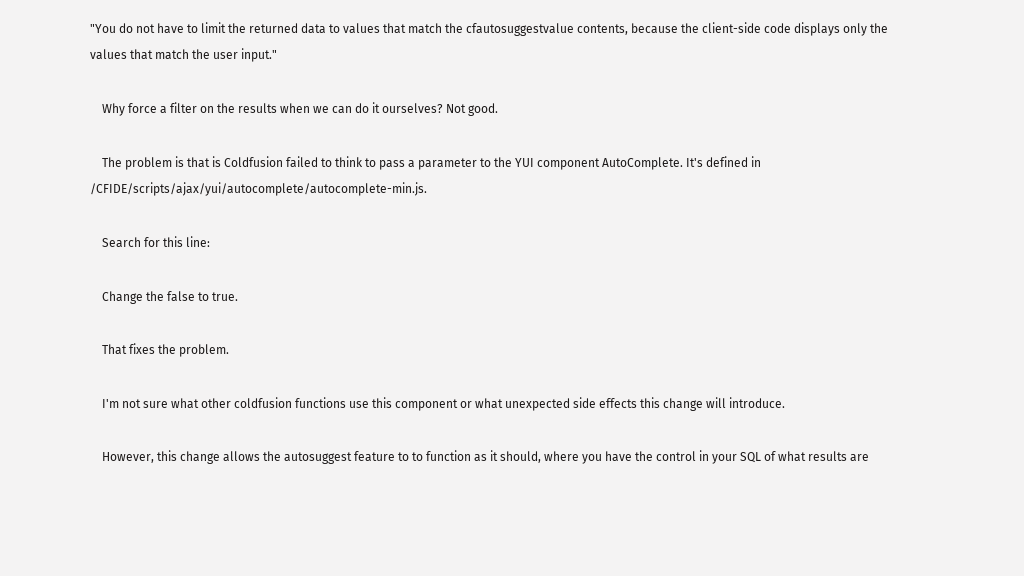"You do not have to limit the returned data to values that match the cfautosuggestvalue contents, because the client-side code displays only the values that match the user input."

    Why force a filter on the results when we can do it ourselves? Not good.

    The problem is that is Coldfusion failed to think to pass a parameter to the YUI component AutoComplete. It's defined in /CFIDE/scripts/ajax/yui/autocomplete/autocomplete-min.js.

    Search for this line:

    Change the false to true.

    That fixes the problem.

    I'm not sure what other coldfusion functions use this component or what unexpected side effects this change will introduce.

    However, this change allows the autosuggest feature to to function as it should, where you have the control in your SQL of what results are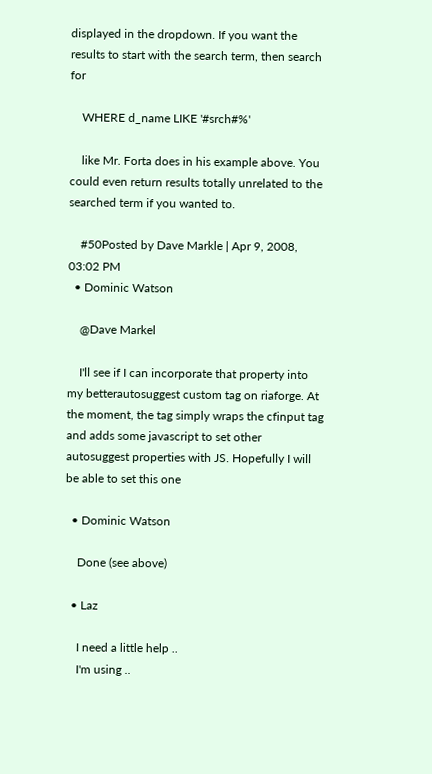displayed in the dropdown. If you want the results to start with the search term, then search for

    WHERE d_name LIKE '#srch#%'

    like Mr. Forta does in his example above. You could even return results totally unrelated to the searched term if you wanted to.

    #50Posted by Dave Markle | Apr 9, 2008, 03:02 PM
  • Dominic Watson

    @Dave Markel

    I'll see if I can incorporate that property into my betterautosuggest custom tag on riaforge. At the moment, the tag simply wraps the cfinput tag and adds some javascript to set other autosuggest properties with JS. Hopefully I will be able to set this one

  • Dominic Watson

    Done (see above)

  • Laz

    I need a little help ..
    I'm using ..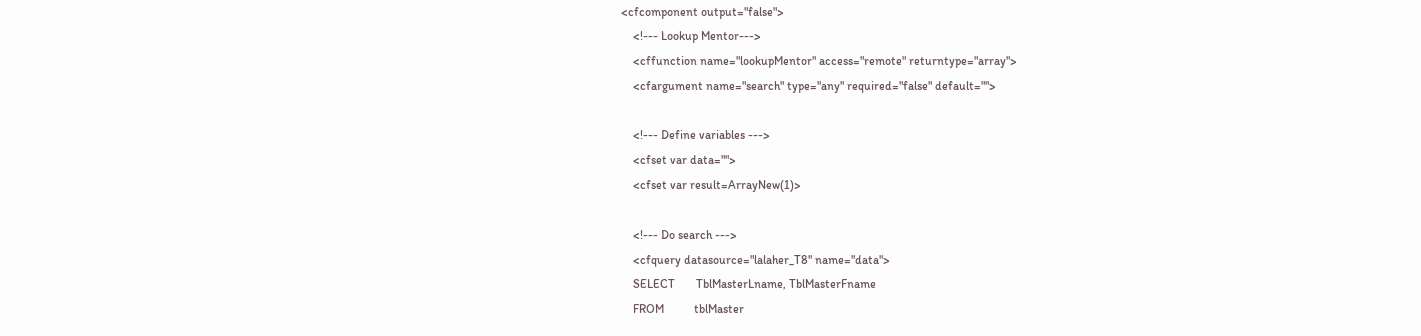<cfcomponent output="false">
    <!--- Lookup Mentor--->
    <cffunction name="lookupMentor" access="remote" returntype="array">
    <cfargument name="search" type="any" required="false" default="">

    <!--- Define variables --->
    <cfset var data="">
    <cfset var result=ArrayNew(1)>

    <!--- Do search --->
    <cfquery datasource="lalaher_T8" name="data">
    SELECT       TblMasterLname, TblMasterFname
    FROM          tblMaster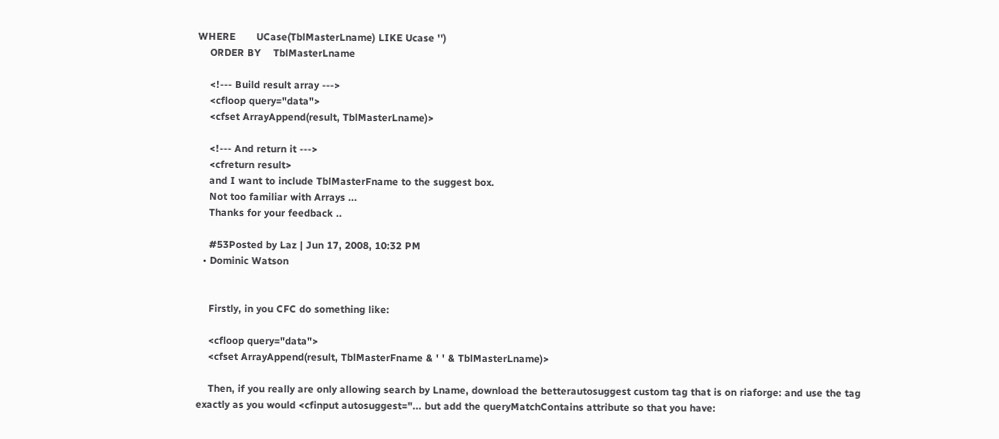WHERE       UCase(TblMasterLname) LIKE Ucase '')
    ORDER BY    TblMasterLname

    <!--- Build result array --->
    <cfloop query="data">
    <cfset ArrayAppend(result, TblMasterLname)>

    <!--- And return it --->
    <cfreturn result>
    and I want to include TblMasterFname to the suggest box.
    Not too familiar with Arrays ...
    Thanks for your feedback ..

    #53Posted by Laz | Jun 17, 2008, 10:32 PM
  • Dominic Watson


    Firstly, in you CFC do something like:

    <cfloop query="data">
    <cfset ArrayAppend(result, TblMasterFname & ' ' & TblMasterLname)>

    Then, if you really are only allowing search by Lname, download the betterautosuggest custom tag that is on riaforge: and use the tag exactly as you would <cfinput autosuggest="... but add the queryMatchContains attribute so that you have: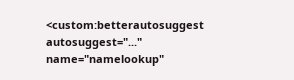<custom:betterautosuggest autosuggest="..." name="namelookup"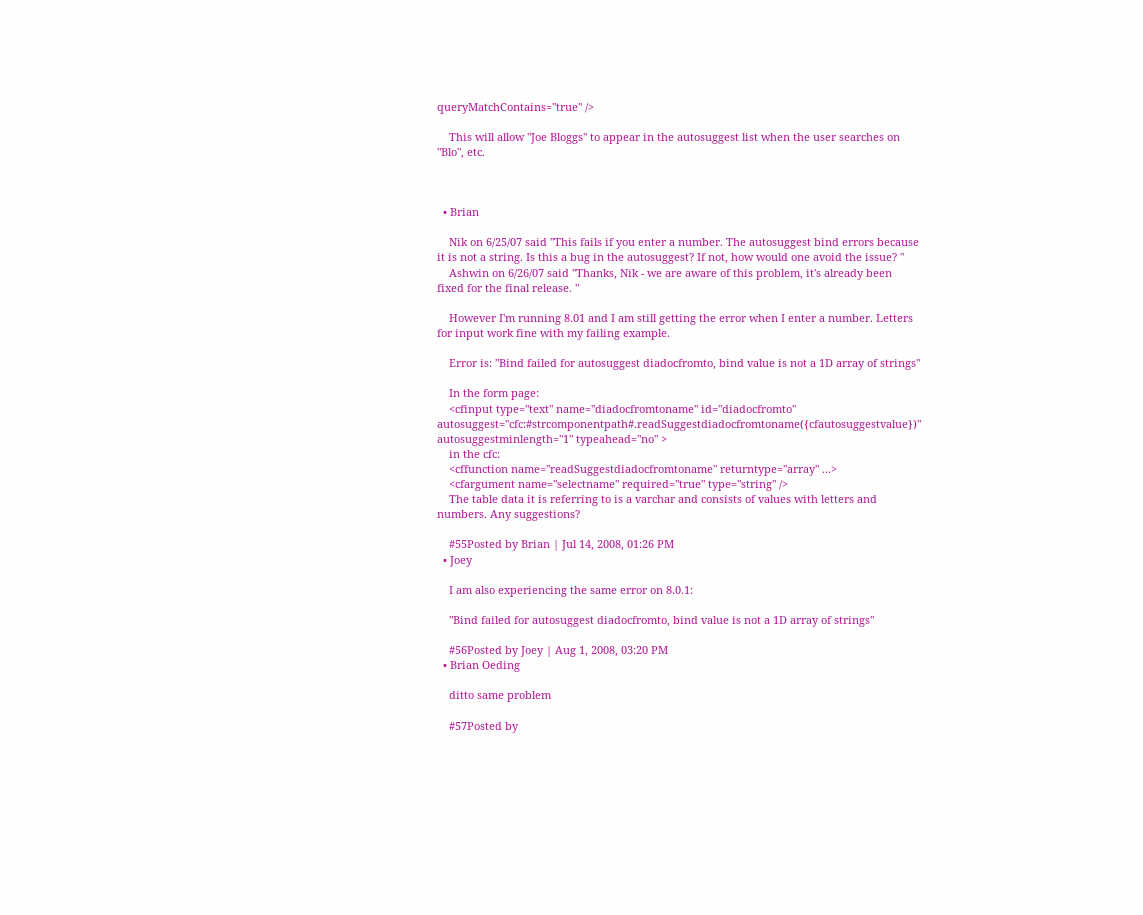queryMatchContains="true" />

    This will allow "Joe Bloggs" to appear in the autosuggest list when the user searches on "Blo", etc.



  • Brian

    Nik on 6/25/07 said "This fails if you enter a number. The autosuggest bind errors because it is not a string. Is this a bug in the autosuggest? If not, how would one avoid the issue? "
    Ashwin on 6/26/07 said "Thanks, Nik - we are aware of this problem, it's already been fixed for the final release. "

    However I'm running 8.01 and I am still getting the error when I enter a number. Letters for input work fine with my failing example.

    Error is: "Bind failed for autosuggest diadocfromto, bind value is not a 1D array of strings"

    In the form page:
    <cfinput type="text" name="diadocfromtoname" id="diadocfromto" autosuggest="cfc:#strcomponentpath#.readSuggestdiadocfromtoname({cfautosuggestvalue})" autosuggestminlength="1" typeahead="no" >
    in the cfc:
    <cffunction name="readSuggestdiadocfromtoname" returntype="array" ...>
    <cfargument name="selectname" required="true" type="string" />
    The table data it is referring to is a varchar and consists of values with letters and numbers. Any suggestions?

    #55Posted by Brian | Jul 14, 2008, 01:26 PM
  • Joey

    I am also experiencing the same error on 8.0.1:

    "Bind failed for autosuggest diadocfromto, bind value is not a 1D array of strings"

    #56Posted by Joey | Aug 1, 2008, 03:20 PM
  • Brian Oeding

    ditto same problem

    #57Posted by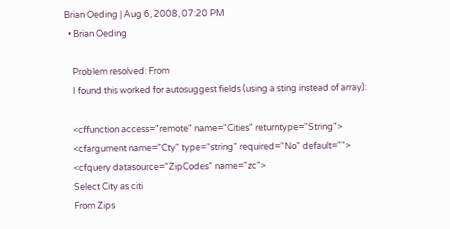Brian Oeding | Aug 6, 2008, 07:20 PM
  • Brian Oeding

    Problem resolved: From
    I found this worked for autosuggest fields (using a sting instead of array):

    <cffunction access="remote" name="Cities" returntype="String">
    <cfargument name="Cty" type="string" required="No" default="">
    <cfquery datasource="ZipCodes" name="zc">
    Select City as citi
    From Zips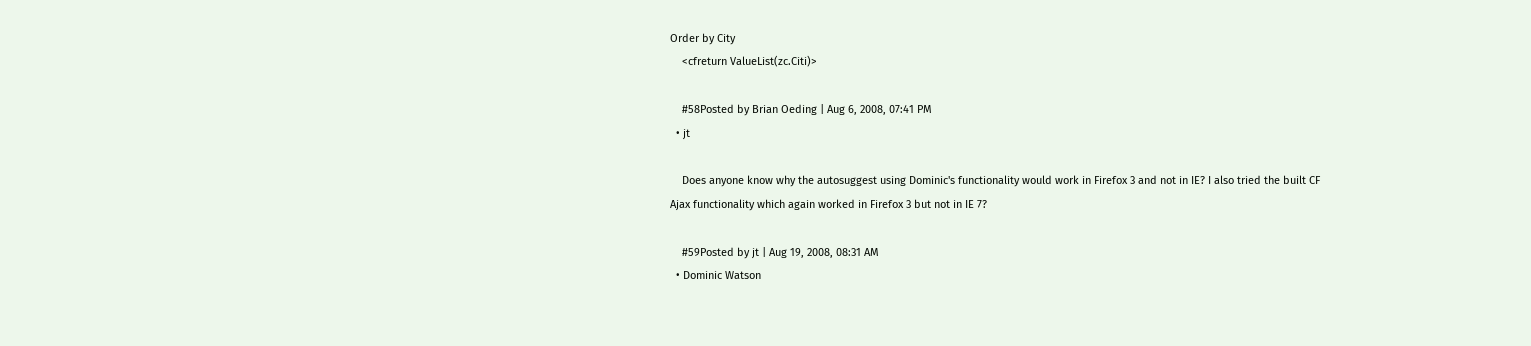Order by City
    <cfreturn ValueList(zc.Citi)>

    #58Posted by Brian Oeding | Aug 6, 2008, 07:41 PM
  • jt

    Does anyone know why the autosuggest using Dominic's functionality would work in Firefox 3 and not in IE? I also tried the built CF Ajax functionality which again worked in Firefox 3 but not in IE 7?

    #59Posted by jt | Aug 19, 2008, 08:31 AM
  • Dominic Watson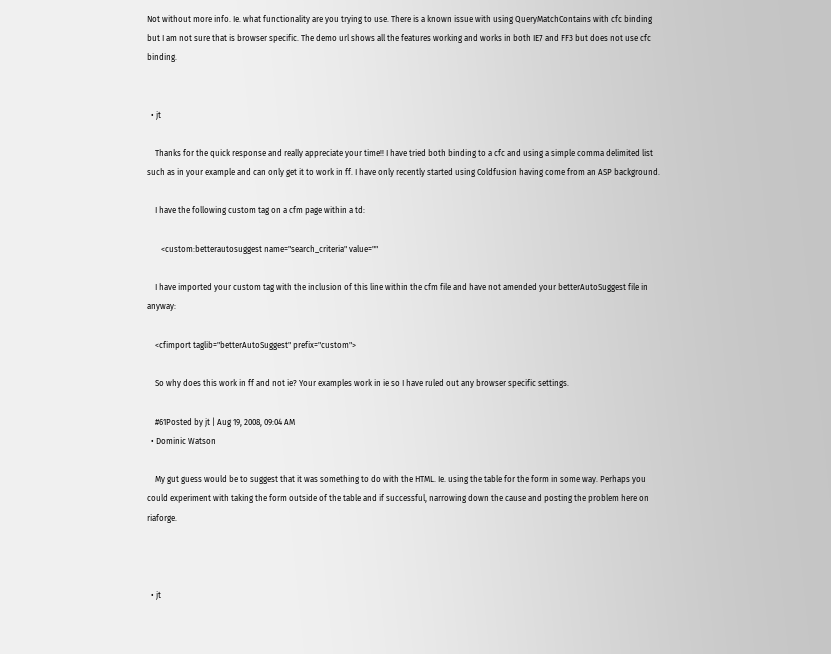Not without more info. Ie. what functionality are you trying to use. There is a known issue with using QueryMatchContains with cfc binding but I am not sure that is browser specific. The demo url shows all the features working and works in both IE7 and FF3 but does not use cfc binding.


  • jt

    Thanks for the quick response and really appreciate your time!! I have tried both binding to a cfc and using a simple comma delimited list such as in your example and can only get it to work in ff. I have only recently started using Coldfusion having come from an ASP background.

    I have the following custom tag on a cfm page within a td:

       <custom:betterautosuggest name="search_criteria" value=""

    I have imported your custom tag with the inclusion of this line within the cfm file and have not amended your betterAutoSuggest file in anyway:

    <cfimport taglib="betterAutoSuggest" prefix="custom">

    So why does this work in ff and not ie? Your examples work in ie so I have ruled out any browser specific settings.

    #61Posted by jt | Aug 19, 2008, 09:04 AM
  • Dominic Watson

    My gut guess would be to suggest that it was something to do with the HTML. Ie. using the table for the form in some way. Perhaps you could experiment with taking the form outside of the table and if successful, narrowing down the cause and posting the problem here on riaforge.



  • jt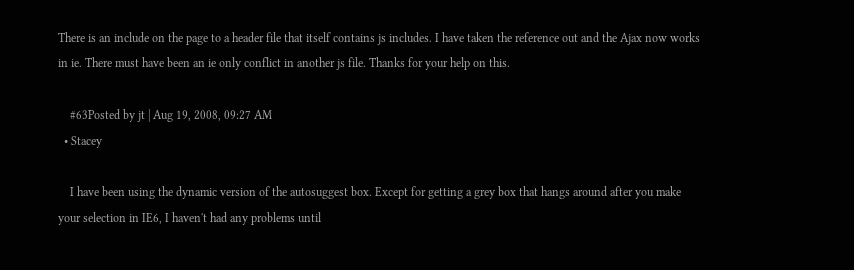There is an include on the page to a header file that itself contains js includes. I have taken the reference out and the Ajax now works in ie. There must have been an ie only conflict in another js file. Thanks for your help on this.

    #63Posted by jt | Aug 19, 2008, 09:27 AM
  • Stacey

    I have been using the dynamic version of the autosuggest box. Except for getting a grey box that hangs around after you make your selection in IE6, I haven't had any problems until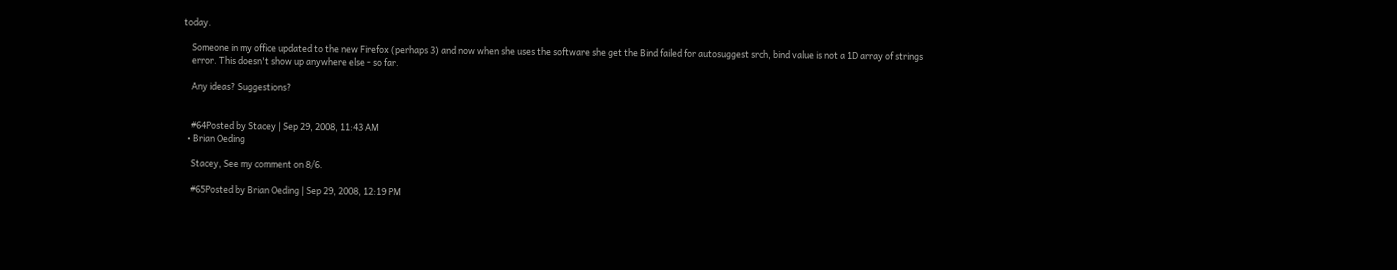today.

    Someone in my office updated to the new Firefox (perhaps 3) and now when she uses the software she get the Bind failed for autosuggest srch, bind value is not a 1D array of strings
    error. This doesn't show up anywhere else - so far.

    Any ideas? Suggestions?


    #64Posted by Stacey | Sep 29, 2008, 11:43 AM
  • Brian Oeding

    Stacey, See my comment on 8/6.

    #65Posted by Brian Oeding | Sep 29, 2008, 12:19 PM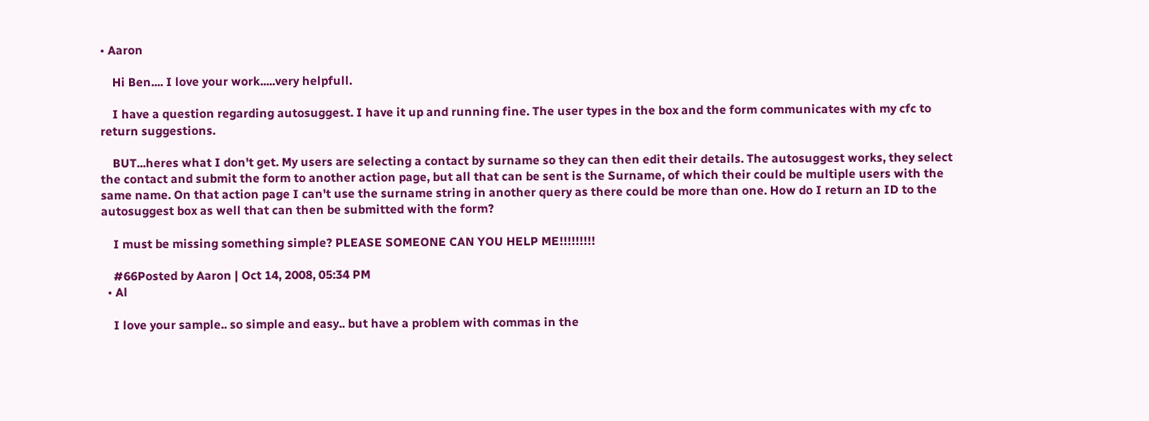• Aaron

    Hi Ben.... I love your work.....very helpfull.

    I have a question regarding autosuggest. I have it up and running fine. The user types in the box and the form communicates with my cfc to return suggestions.

    BUT...heres what I don't get. My users are selecting a contact by surname so they can then edit their details. The autosuggest works, they select the contact and submit the form to another action page, but all that can be sent is the Surname, of which their could be multiple users with the same name. On that action page I can't use the surname string in another query as there could be more than one. How do I return an ID to the autosuggest box as well that can then be submitted with the form?

    I must be missing something simple? PLEASE SOMEONE CAN YOU HELP ME!!!!!!!!!

    #66Posted by Aaron | Oct 14, 2008, 05:34 PM
  • Al

    I love your sample.. so simple and easy.. but have a problem with commas in the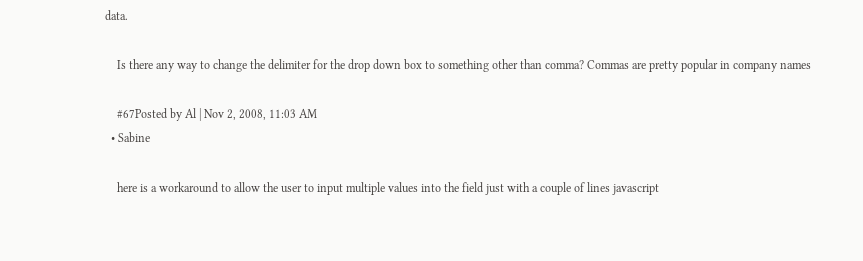data.

    Is there any way to change the delimiter for the drop down box to something other than comma? Commas are pretty popular in company names

    #67Posted by Al | Nov 2, 2008, 11:03 AM
  • Sabine

    here is a workaround to allow the user to input multiple values into the field just with a couple of lines javascript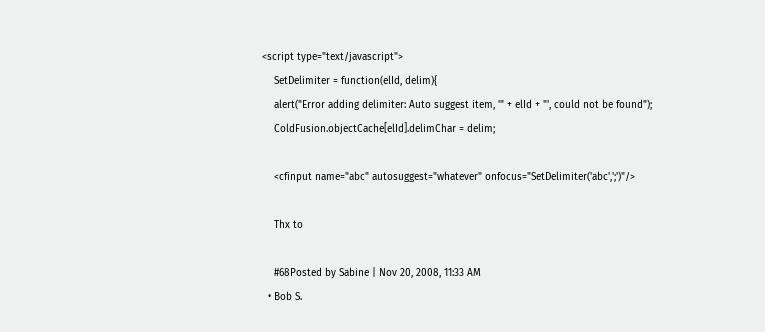<script type="text/javascript">
    SetDelimiter = function(elId, delim){
    alert("Error adding delimiter: Auto suggest item, '" + elId + "', could not be found");
    ColdFusion.objectCache[elId].delimChar = delim;

    <cfinput name="abc" autosuggest="whatever" onfocus="SetDelimiter('abc',';')"/>

    Thx to

    #68Posted by Sabine | Nov 20, 2008, 11:33 AM
  • Bob S.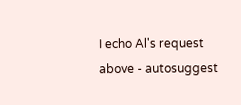I echo Al's request above - autosuggest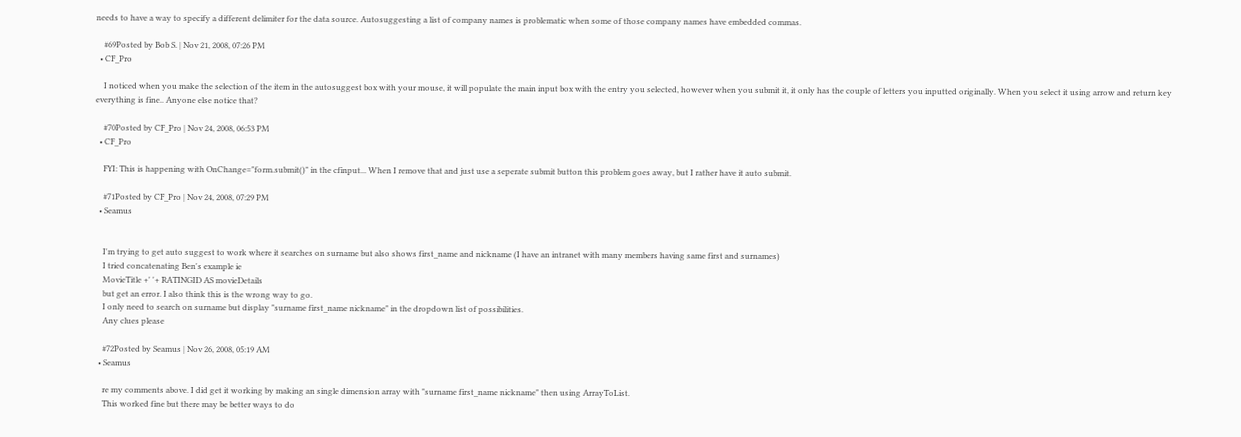needs to have a way to specify a different delimiter for the data source. Autosuggesting a list of company names is problematic when some of those company names have embedded commas.

    #69Posted by Bob S. | Nov 21, 2008, 07:26 PM
  • CF_Pro

    I noticed when you make the selection of the item in the autosuggest box with your mouse, it will populate the main input box with the entry you selected, however when you submit it, it only has the couple of letters you inputted originally. When you select it using arrow and return key everything is fine.. Anyone else notice that?

    #70Posted by CF_Pro | Nov 24, 2008, 06:53 PM
  • CF_Pro

    FYI: This is happening with OnChange="form.submit()" in the cfinput... When I remove that and just use a seperate submit button this problem goes away, but I rather have it auto submit.

    #71Posted by CF_Pro | Nov 24, 2008, 07:29 PM
  • Seamus


    I'm trying to get auto suggest to work where it searches on surname but also shows first_name and nickname (I have an intranet with many members having same first and surnames)
    I tried concatenating Ben's example ie
    MovieTitle +' '+ RATINGID AS movieDetails
    but get an error. I also think this is the wrong way to go.
    I only need to search on surname but display "surname first_name nickname" in the dropdown list of possibilities.
    Any clues please

    #72Posted by Seamus | Nov 26, 2008, 05:19 AM
  • Seamus

    re my comments above. I did get it working by making an single dimension array with "surname first_name nickname" then using ArrayToList.
    This worked fine but there may be better ways to do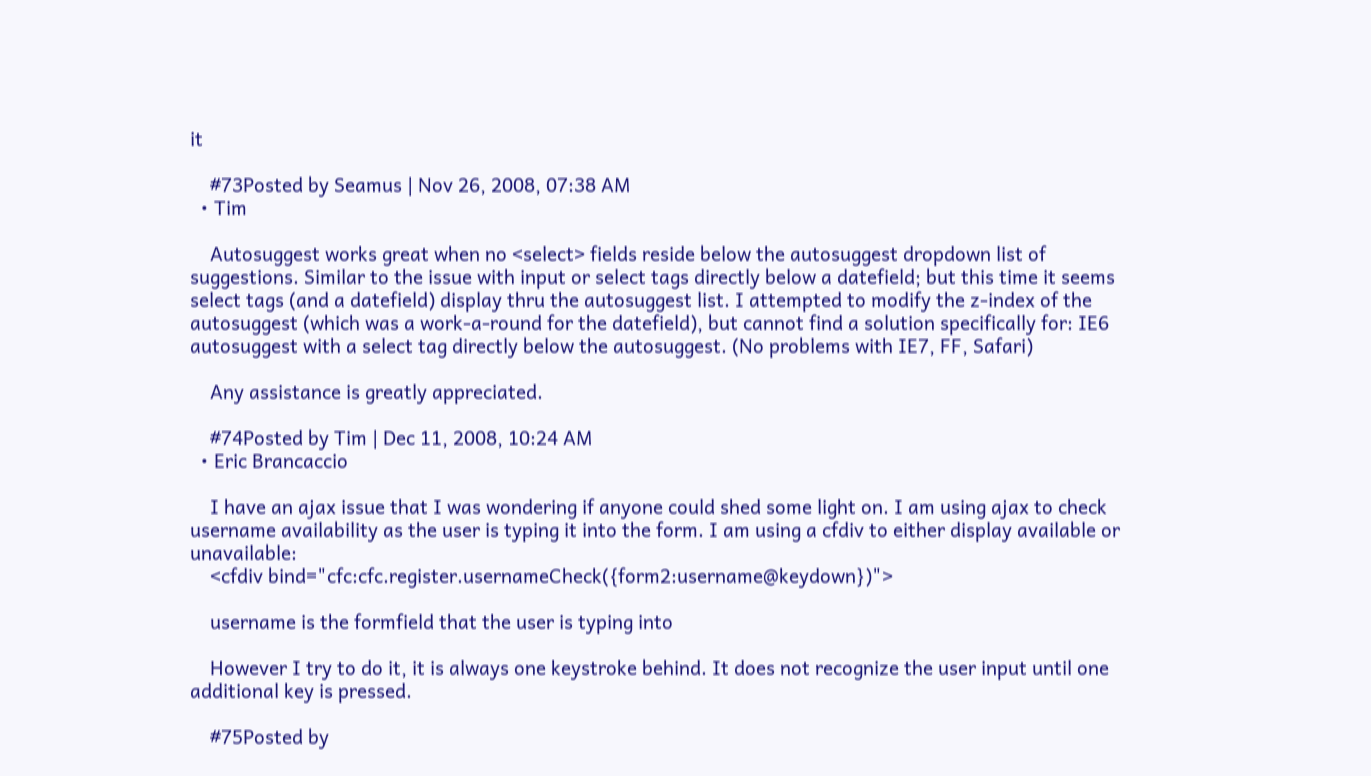it

    #73Posted by Seamus | Nov 26, 2008, 07:38 AM
  • Tim

    Autosuggest works great when no <select> fields reside below the autosuggest dropdown list of suggestions. Similar to the issue with input or select tags directly below a datefield; but this time it seems select tags (and a datefield) display thru the autosuggest list. I attempted to modify the z-index of the autosuggest (which was a work-a-round for the datefield), but cannot find a solution specifically for: IE6 autosuggest with a select tag directly below the autosuggest. (No problems with IE7, FF, Safari)

    Any assistance is greatly appreciated.

    #74Posted by Tim | Dec 11, 2008, 10:24 AM
  • Eric Brancaccio

    I have an ajax issue that I was wondering if anyone could shed some light on. I am using ajax to check username availability as the user is typing it into the form. I am using a cfdiv to either display available or unavailable:
    <cfdiv bind="cfc:cfc.register.usernameCheck({form2:username@keydown})">

    username is the formfield that the user is typing into

    However I try to do it, it is always one keystroke behind. It does not recognize the user input until one additional key is pressed.

    #75Posted by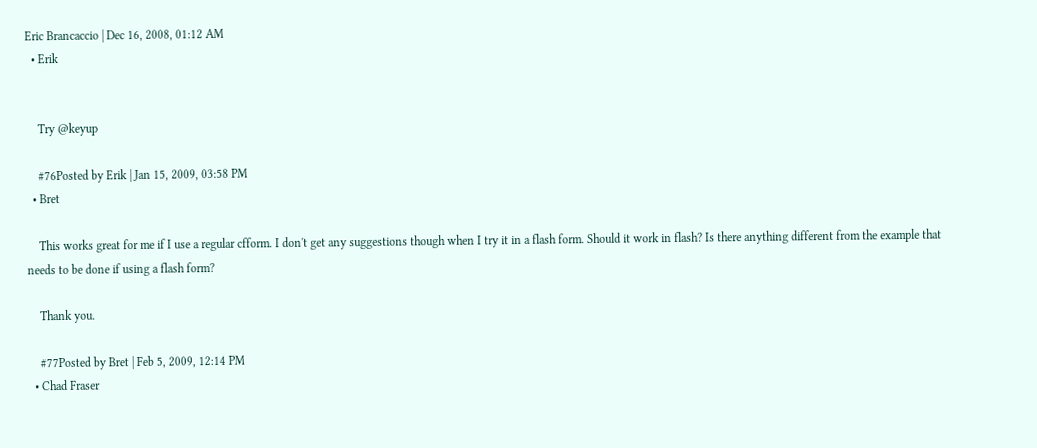Eric Brancaccio | Dec 16, 2008, 01:12 AM
  • Erik


    Try @keyup

    #76Posted by Erik | Jan 15, 2009, 03:58 PM
  • Bret

    This works great for me if I use a regular cfform. I don't get any suggestions though when I try it in a flash form. Should it work in flash? Is there anything different from the example that needs to be done if using a flash form?

    Thank you.

    #77Posted by Bret | Feb 5, 2009, 12:14 PM
  • Chad Fraser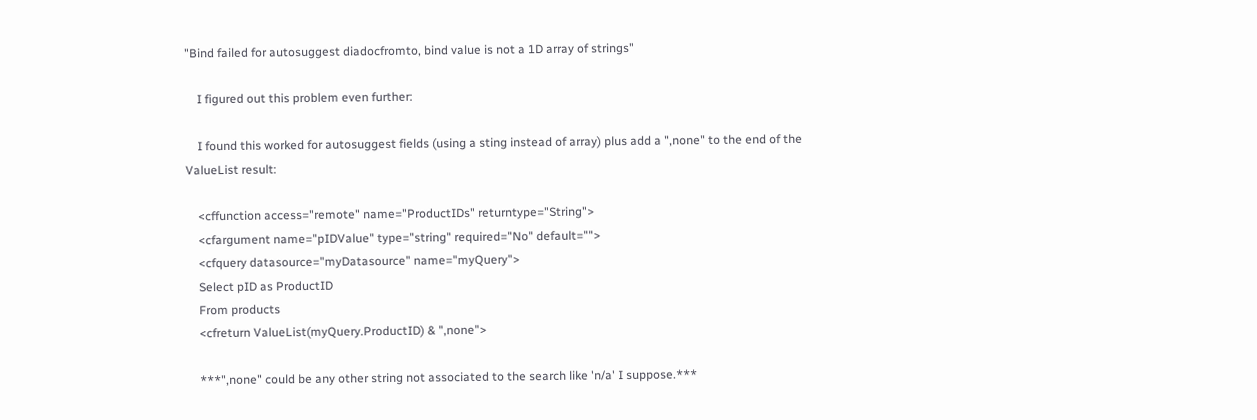"Bind failed for autosuggest diadocfromto, bind value is not a 1D array of strings"

    I figured out this problem even further:

    I found this worked for autosuggest fields (using a sting instead of array) plus add a ",none" to the end of the ValueList result:

    <cffunction access="remote" name="ProductIDs" returntype="String">
    <cfargument name="pIDValue" type="string" required="No" default="">
    <cfquery datasource="myDatasource" name="myQuery">
    Select pID as ProductID
    From products
    <cfreturn ValueList(myQuery.ProductID) & ",none">

    ***",none" could be any other string not associated to the search like 'n/a' I suppose.***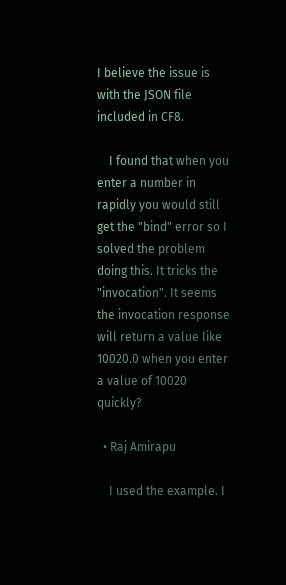I believe the issue is with the JSON file included in CF8.

    I found that when you enter a number in rapidly you would still get the "bind" error so I solved the problem doing this. It tricks the "invocation". It seems the invocation response will return a value like 10020.0 when you enter a value of 10020 quickly?

  • Raj Amirapu

    I used the example. I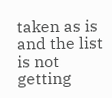taken as is and the list is not getting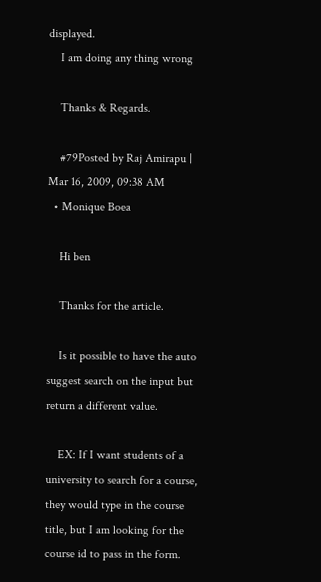displayed.
    I am doing any thing wrong

    Thanks & Regards.

    #79Posted by Raj Amirapu | Mar 16, 2009, 09:38 AM
  • Monique Boea

    Hi ben

    Thanks for the article.

    Is it possible to have the auto suggest search on the input but return a different value.

    EX: If I want students of a university to search for a course, they would type in the course title, but I am looking for the course id to pass in the form.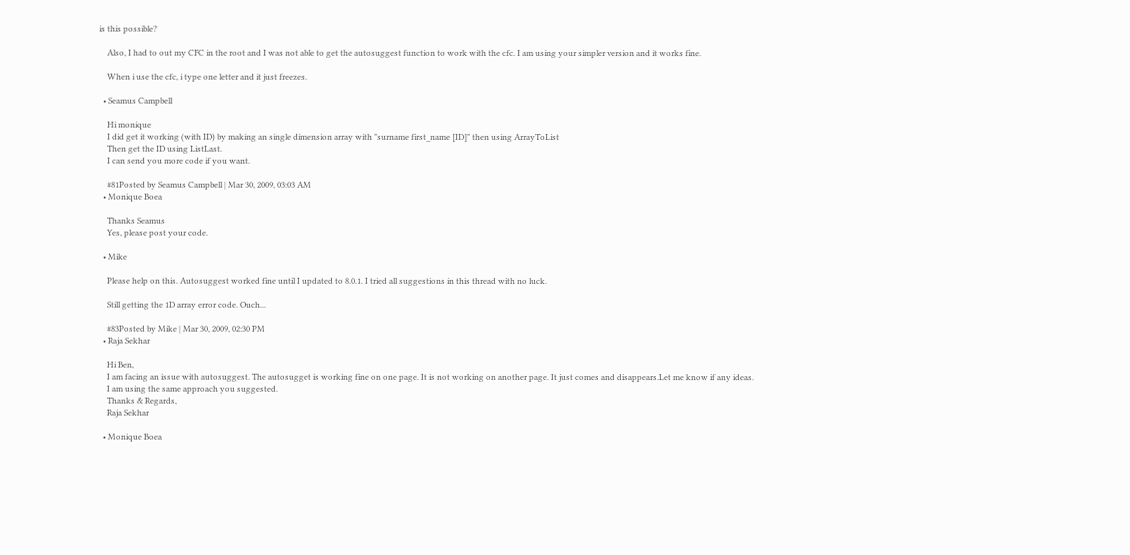is this possible?

    Also, I had to out my CFC in the root and I was not able to get the autosuggest function to work with the cfc. I am using your simpler version and it works fine.

    When i use the cfc, i type one letter and it just freezes.

  • Seamus Campbell

    Hi monique
    I did get it working (with ID) by making an single dimension array with "surname first_name [ID]" then using ArrayToList
    Then get the ID using ListLast.
    I can send you more code if you want.

    #81Posted by Seamus Campbell | Mar 30, 2009, 03:03 AM
  • Monique Boea

    Thanks Seamus
    Yes, please post your code.

  • Mike

    Please help on this. Autosuggest worked fine until I updated to 8.0.1. I tried all suggestions in this thread with no luck.

    Still getting the 1D array error code. Ouch...

    #83Posted by Mike | Mar 30, 2009, 02:30 PM
  • Raja Sekhar

    Hi Ben,
    I am facing an issue with autosuggest. The autosugget is working fine on one page. It is not working on another page. It just comes and disappears.Let me know if any ideas.
    I am using the same approach you suggested.
    Thanks & Regards,
    Raja Sekhar

  • Monique Boea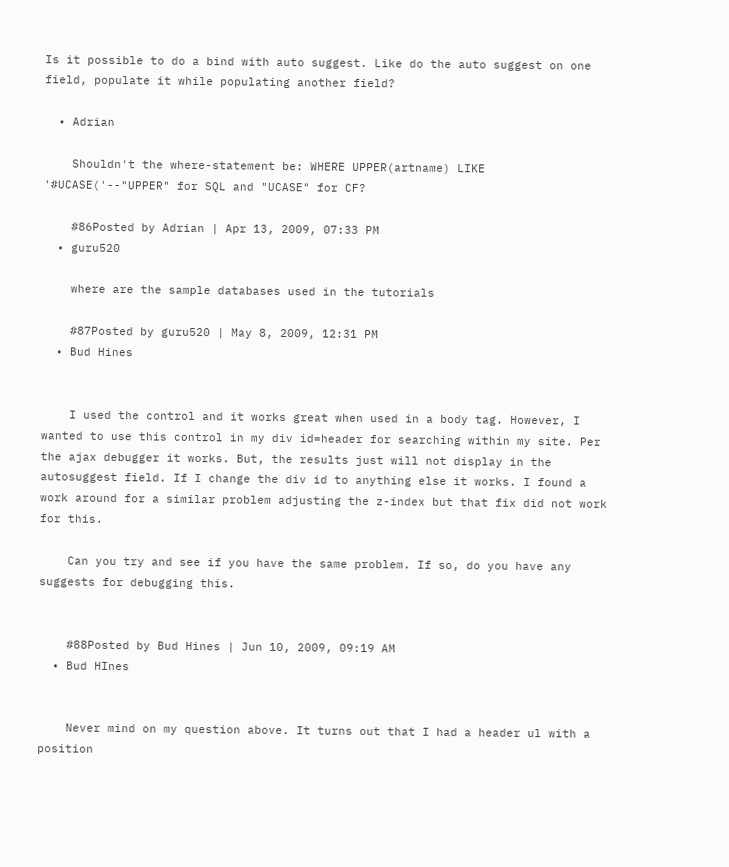Is it possible to do a bind with auto suggest. Like do the auto suggest on one field, populate it while populating another field?

  • Adrian

    Shouldn't the where-statement be: WHERE UPPER(artname) LIKE '#UCASE('--"UPPER" for SQL and "UCASE" for CF?

    #86Posted by Adrian | Apr 13, 2009, 07:33 PM
  • guru520

    where are the sample databases used in the tutorials

    #87Posted by guru520 | May 8, 2009, 12:31 PM
  • Bud Hines


    I used the control and it works great when used in a body tag. However, I wanted to use this control in my div id=header for searching within my site. Per the ajax debugger it works. But, the results just will not display in the autosuggest field. If I change the div id to anything else it works. I found a work around for a similar problem adjusting the z-index but that fix did not work for this.

    Can you try and see if you have the same problem. If so, do you have any suggests for debugging this.


    #88Posted by Bud Hines | Jun 10, 2009, 09:19 AM
  • Bud HInes


    Never mind on my question above. It turns out that I had a header ul with a position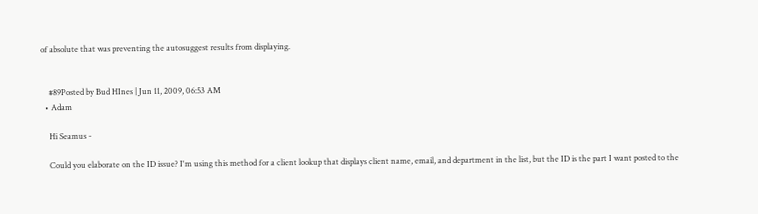of absolute that was preventing the autosuggest results from displaying.


    #89Posted by Bud HInes | Jun 11, 2009, 06:53 AM
  • Adam

    Hi Seamus -

    Could you elaborate on the ID issue? I'm using this method for a client lookup that displays client name, email, and department in the list, but the ID is the part I want posted to the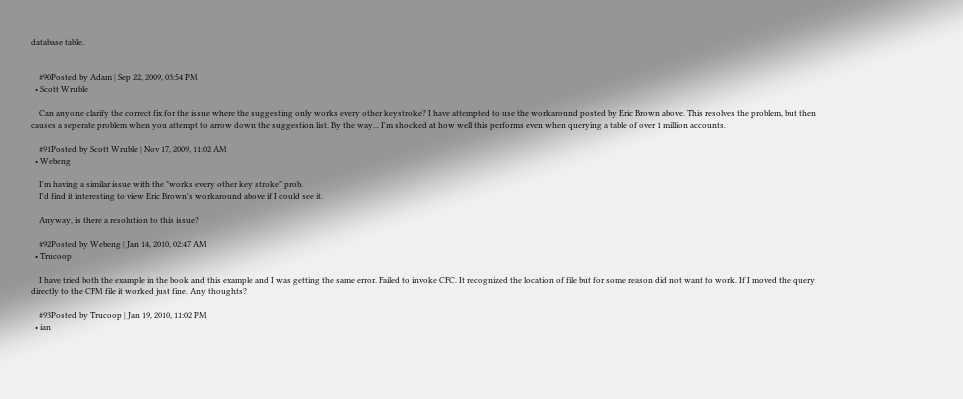database table.


    #90Posted by Adam | Sep 22, 2009, 03:54 PM
  • Scott Wruble

    Can anyone clarify the correct fix for the issue where the suggesting only works every other keystroke? I have attempted to use the workaround posted by Eric Brown above. This resolves the problem, but then causes a seperate problem when you attempt to arrow down the suggestion list. By the way... I'm shocked at how well this performs even when querying a table of over 1 million accounts.

    #91Posted by Scott Wruble | Nov 17, 2009, 11:02 AM
  • Webeng

    I'm having a similar issue with the "works every other key stroke" prob.
    I'd find it interesting to view Eric Brown's workaround above if I could see it.

    Anyway, is there a resolution to this issue?

    #92Posted by Webeng | Jan 14, 2010, 02:47 AM
  • Trucoop

    I have tried both the example in the book and this example and I was getting the same error. Failed to invoke CFC. It recognized the location of file but for some reason did not want to work. If I moved the query directly to the CFM file it worked just fine. Any thoughts?

    #93Posted by Trucoop | Jan 19, 2010, 11:02 PM
  • ian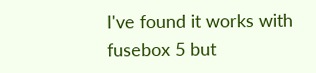I've found it works with fusebox 5 but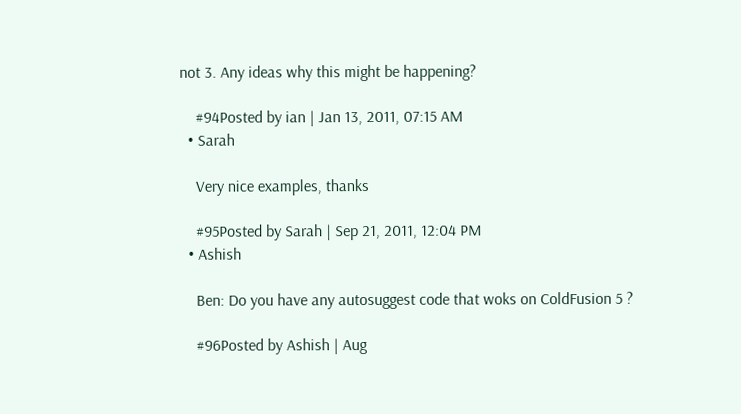not 3. Any ideas why this might be happening?

    #94Posted by ian | Jan 13, 2011, 07:15 AM
  • Sarah

    Very nice examples, thanks

    #95Posted by Sarah | Sep 21, 2011, 12:04 PM
  • Ashish

    Ben: Do you have any autosuggest code that woks on ColdFusion 5 ?

    #96Posted by Ashish | Aug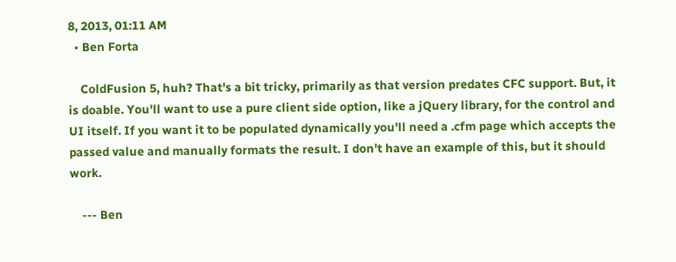8, 2013, 01:11 AM
  • Ben Forta

    ColdFusion 5, huh? That's a bit tricky, primarily as that version predates CFC support. But, it is doable. You'll want to use a pure client side option, like a jQuery library, for the control and UI itself. If you want it to be populated dynamically you'll need a .cfm page which accepts the passed value and manually formats the result. I don't have an example of this, but it should work.

    --- Ben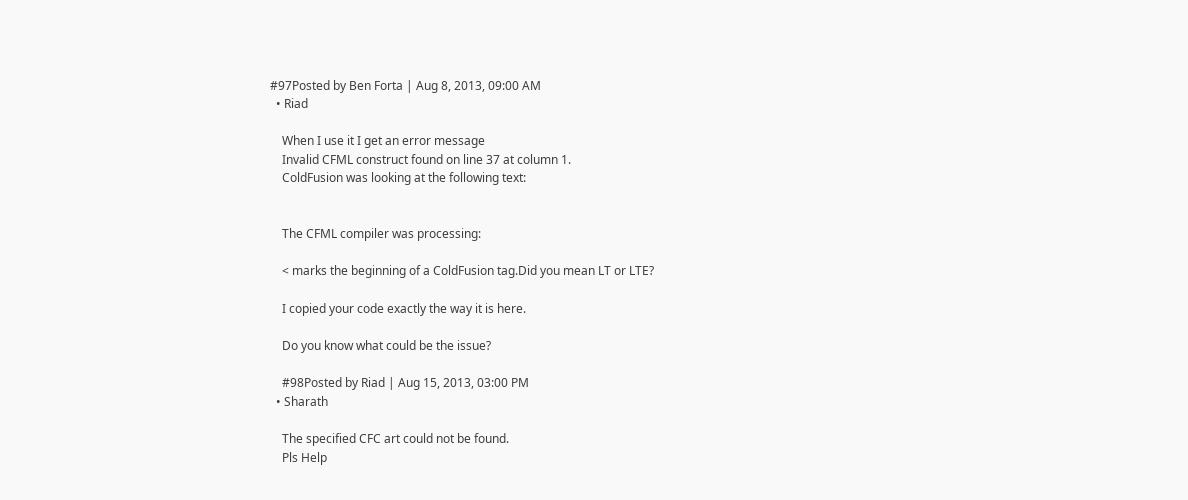#97Posted by Ben Forta | Aug 8, 2013, 09:00 AM
  • Riad

    When I use it I get an error message
    Invalid CFML construct found on line 37 at column 1.
    ColdFusion was looking at the following text:


    The CFML compiler was processing:

    < marks the beginning of a ColdFusion tag.Did you mean LT or LTE?

    I copied your code exactly the way it is here.

    Do you know what could be the issue?

    #98Posted by Riad | Aug 15, 2013, 03:00 PM
  • Sharath

    The specified CFC art could not be found.
    Pls Help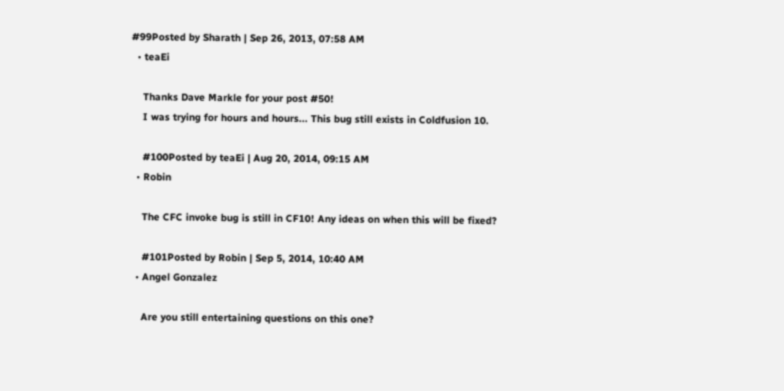#99Posted by Sharath | Sep 26, 2013, 07:58 AM
  • teaEi

    Thanks Dave Markle for your post #50!
    I was trying for hours and hours... This bug still exists in Coldfusion 10.

    #100Posted by teaEi | Aug 20, 2014, 09:15 AM
  • Robin

    The CFC invoke bug is still in CF10! Any ideas on when this will be fixed?

    #101Posted by Robin | Sep 5, 2014, 10:40 AM
  • Angel Gonzalez

    Are you still entertaining questions on this one?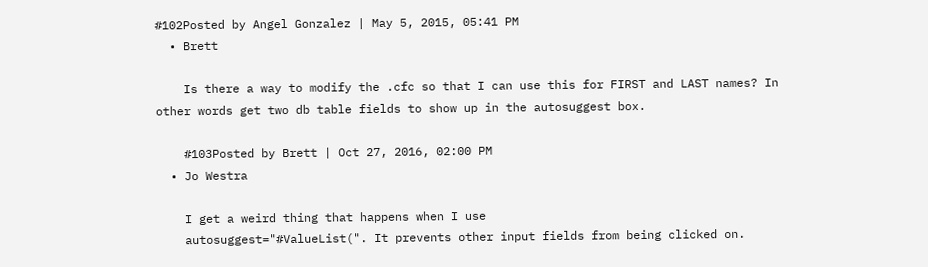#102Posted by Angel Gonzalez | May 5, 2015, 05:41 PM
  • Brett

    Is there a way to modify the .cfc so that I can use this for FIRST and LAST names? In other words get two db table fields to show up in the autosuggest box.

    #103Posted by Brett | Oct 27, 2016, 02:00 PM
  • Jo Westra

    I get a weird thing that happens when I use
    autosuggest="#ValueList(". It prevents other input fields from being clicked on.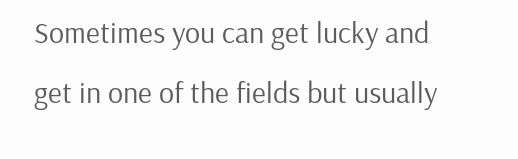Sometimes you can get lucky and get in one of the fields but usually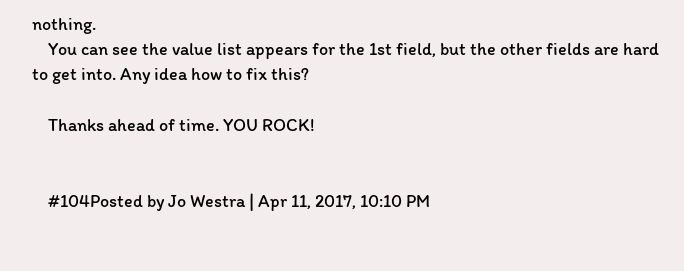nothing.
    You can see the value list appears for the 1st field, but the other fields are hard to get into. Any idea how to fix this?

    Thanks ahead of time. YOU ROCK!


    #104Posted by Jo Westra | Apr 11, 2017, 10:10 PM